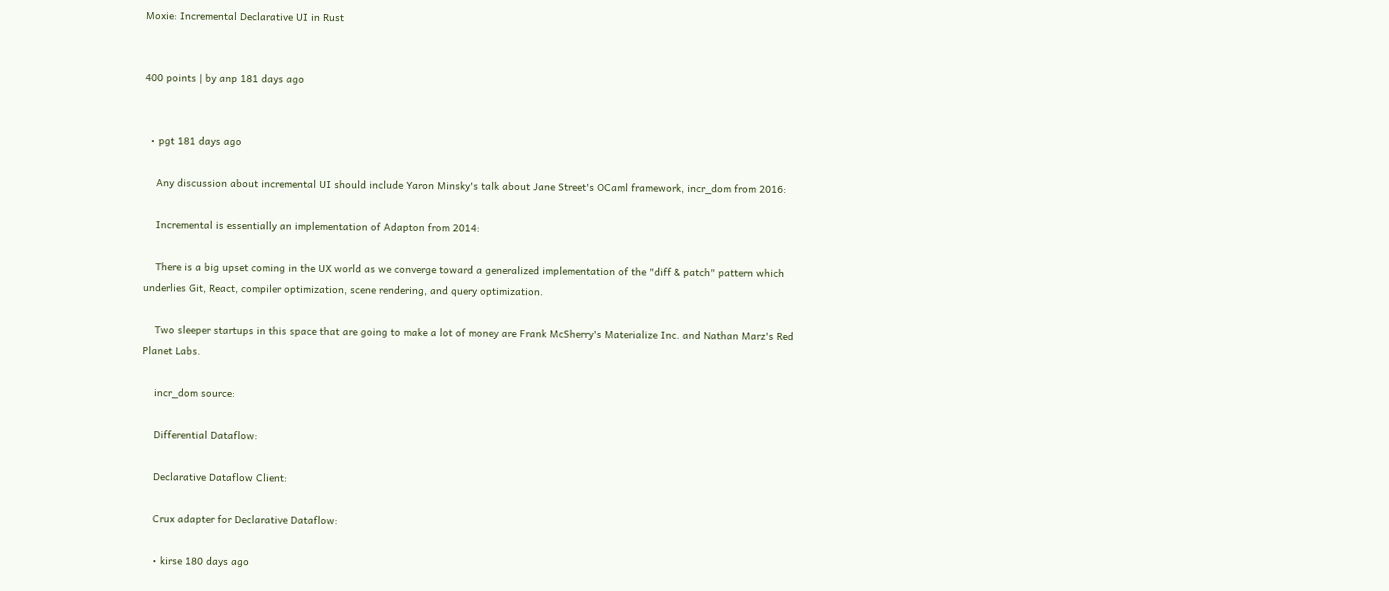Moxie: Incremental Declarative UI in Rust


400 points | by anp 181 days ago


  • pgt 181 days ago

    Any discussion about incremental UI should include Yaron Minsky's talk about Jane Street's OCaml framework, incr_dom from 2016:

    Incremental is essentially an implementation of Adapton from 2014:

    There is a big upset coming in the UX world as we converge toward a generalized implementation of the "diff & patch" pattern which underlies Git, React, compiler optimization, scene rendering, and query optimization.

    Two sleeper startups in this space that are going to make a lot of money are Frank McSherry's Materialize Inc. and Nathan Marz's Red Planet Labs.

    incr_dom source:

    Differential Dataflow:

    Declarative Dataflow Client:

    Crux adapter for Declarative Dataflow:

    • kirse 180 days ago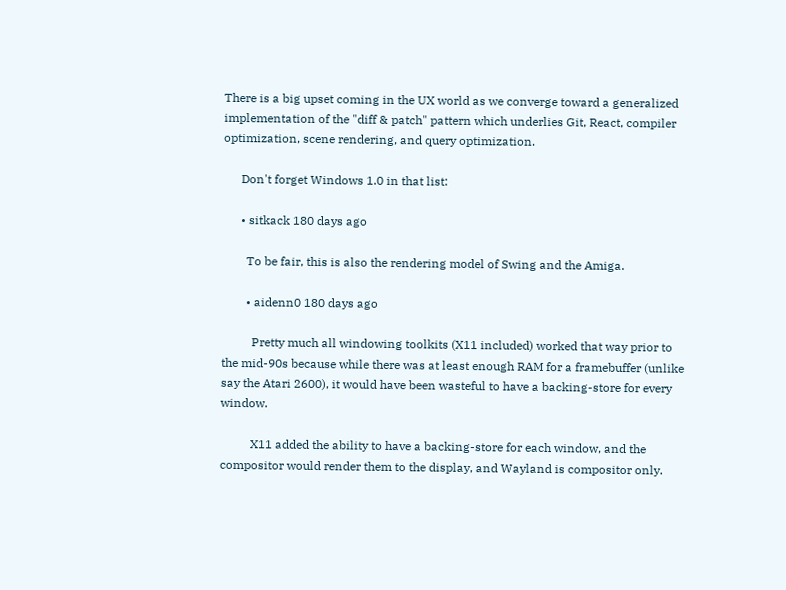There is a big upset coming in the UX world as we converge toward a generalized implementation of the "diff & patch" pattern which underlies Git, React, compiler optimization, scene rendering, and query optimization.

      Don't forget Windows 1.0 in that list:

      • sitkack 180 days ago

        To be fair, this is also the rendering model of Swing and the Amiga.

        • aidenn0 180 days ago

          Pretty much all windowing toolkits (X11 included) worked that way prior to the mid-90s because while there was at least enough RAM for a framebuffer (unlike say the Atari 2600), it would have been wasteful to have a backing-store for every window.

          X11 added the ability to have a backing-store for each window, and the compositor would render them to the display, and Wayland is compositor only.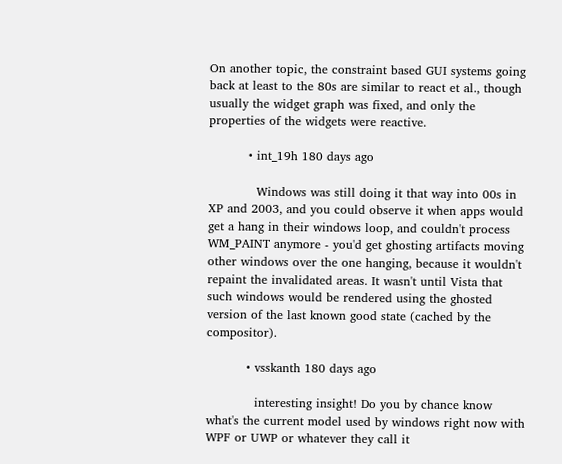On another topic, the constraint based GUI systems going back at least to the 80s are similar to react et al., though usually the widget graph was fixed, and only the properties of the widgets were reactive.

          • int_19h 180 days ago

            Windows was still doing it that way into 00s in XP and 2003, and you could observe it when apps would get a hang in their windows loop, and couldn't process WM_PAINT anymore - you'd get ghosting artifacts moving other windows over the one hanging, because it wouldn't repaint the invalidated areas. It wasn't until Vista that such windows would be rendered using the ghosted version of the last known good state (cached by the compositor).

          • vsskanth 180 days ago

            interesting insight! Do you by chance know what's the current model used by windows right now with WPF or UWP or whatever they call it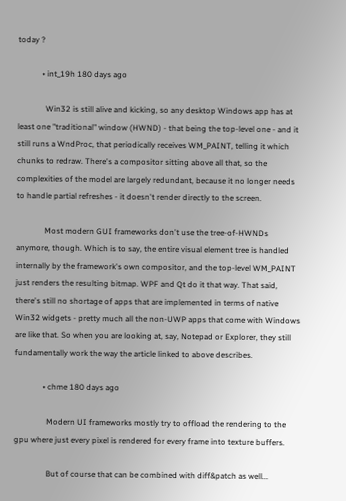today ?

            • int_19h 180 days ago

              Win32 is still alive and kicking, so any desktop Windows app has at least one "traditional" window (HWND) - that being the top-level one - and it still runs a WndProc, that periodically receives WM_PAINT, telling it which chunks to redraw. There's a compositor sitting above all that, so the complexities of the model are largely redundant, because it no longer needs to handle partial refreshes - it doesn't render directly to the screen.

              Most modern GUI frameworks don't use the tree-of-HWNDs anymore, though. Which is to say, the entire visual element tree is handled internally by the framework's own compositor, and the top-level WM_PAINT just renders the resulting bitmap. WPF and Qt do it that way. That said, there's still no shortage of apps that are implemented in terms of native Win32 widgets - pretty much all the non-UWP apps that come with Windows are like that. So when you are looking at, say, Notepad or Explorer, they still fundamentally work the way the article linked to above describes.

              • chme 180 days ago

                Modern UI frameworks mostly try to offload the rendering to the gpu where just every pixel is rendered for every frame into texture buffers.

                But of course that can be combined with diff&patch as well...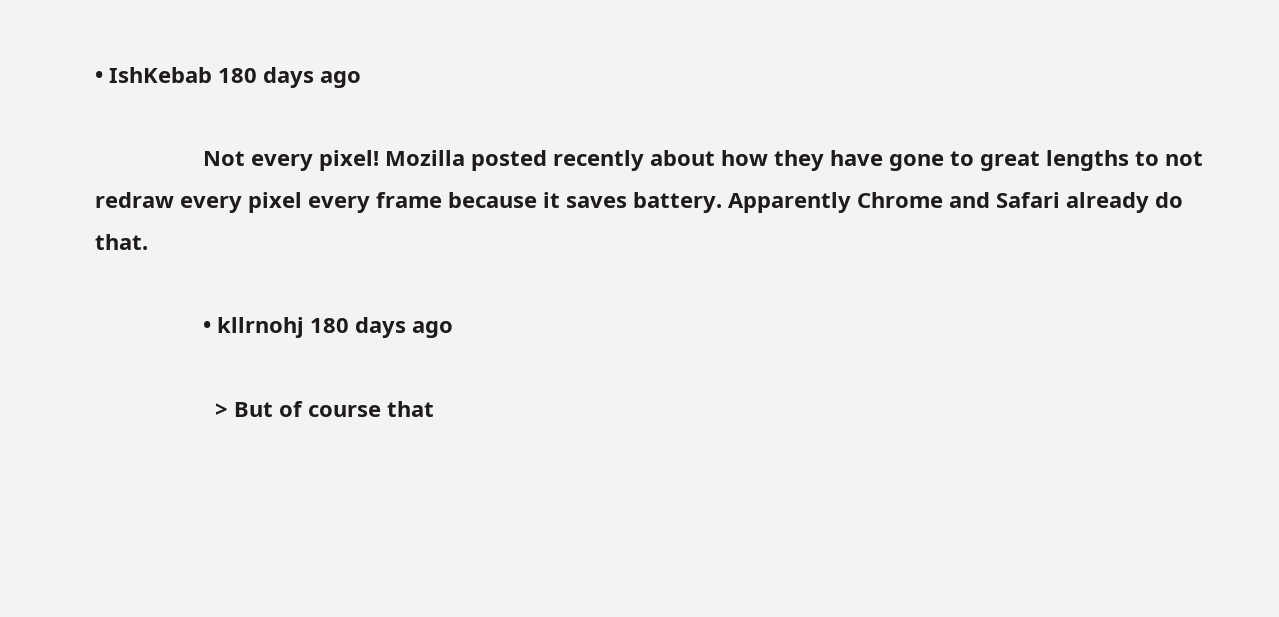• IshKebab 180 days ago

                  Not every pixel! Mozilla posted recently about how they have gone to great lengths to not redraw every pixel every frame because it saves battery. Apparently Chrome and Safari already do that.

                  • kllrnohj 180 days ago

                    > But of course that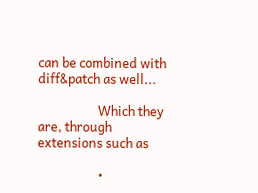can be combined with diff&patch as well...

                    Which they are, through extensions such as

                    •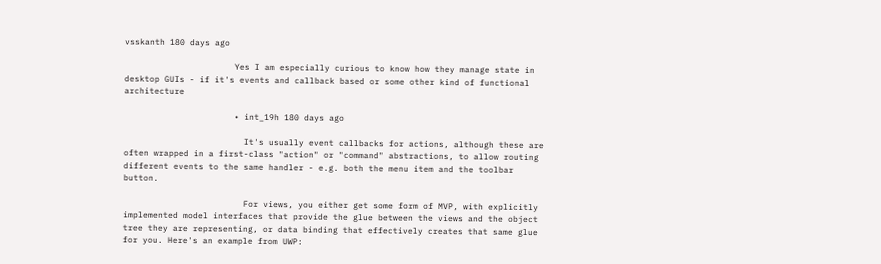vsskanth 180 days ago

                      Yes I am especially curious to know how they manage state in desktop GUIs - if it's events and callback based or some other kind of functional architecture

                      • int_19h 180 days ago

                        It's usually event callbacks for actions, although these are often wrapped in a first-class "action" or "command" abstractions, to allow routing different events to the same handler - e.g. both the menu item and the toolbar button.

                        For views, you either get some form of MVP, with explicitly implemented model interfaces that provide the glue between the views and the object tree they are representing, or data binding that effectively creates that same glue for you. Here's an example from UWP: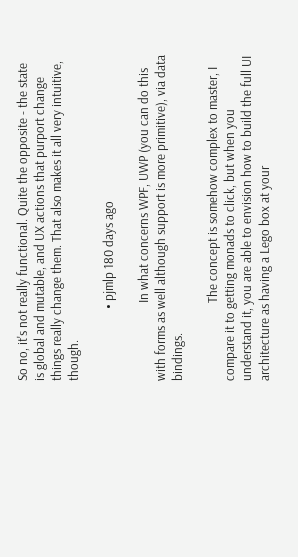So no, it's not really functional. Quite the opposite - the state is global and mutable, and UX actions that purport change things really change them. That also makes it all very intuitive, though.

                        • pjmlp 180 days ago

                          In what concerns WPF, UWP (you can do this with forms as well although support is more primitive), via data bindings.

                          The concept is somehow complex to master, I compare it to getting monads to click, but when you understand it, you are able to envision how to build the full UI architecture as having a Lego box at your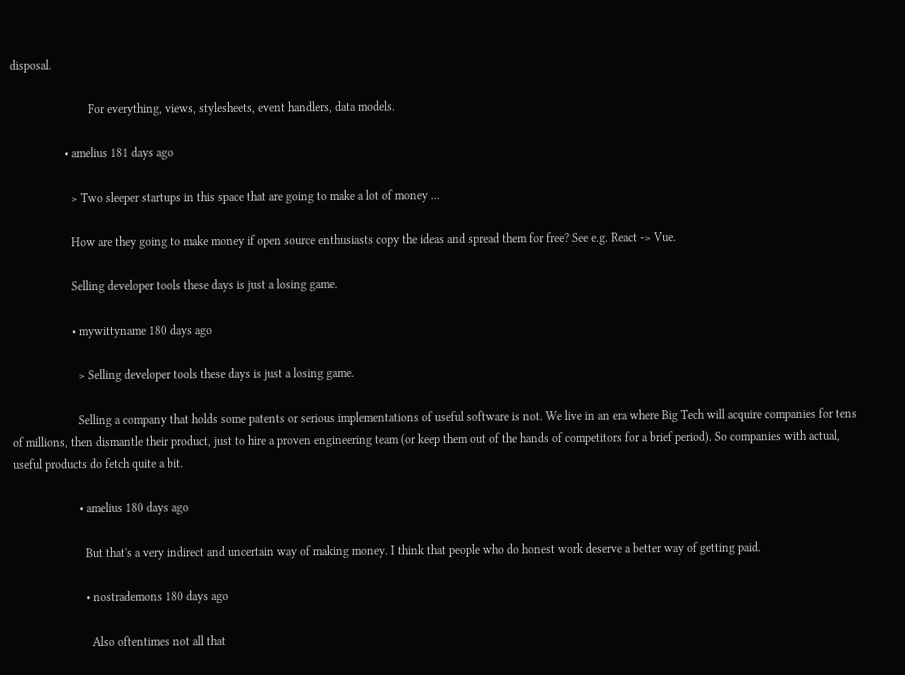disposal.

                          For everything, views, stylesheets, event handlers, data models.

                  • amelius 181 days ago

                    > Two sleeper startups in this space that are going to make a lot of money ...

                    How are they going to make money if open source enthusiasts copy the ideas and spread them for free? See e.g. React -> Vue.

                    Selling developer tools these days is just a losing game.

                    • mywittyname 180 days ago

                      > Selling developer tools these days is just a losing game.

                      Selling a company that holds some patents or serious implementations of useful software is not. We live in an era where Big Tech will acquire companies for tens of millions, then dismantle their product, just to hire a proven engineering team (or keep them out of the hands of competitors for a brief period). So companies with actual, useful products do fetch quite a bit.

                      • amelius 180 days ago

                        But that's a very indirect and uncertain way of making money. I think that people who do honest work deserve a better way of getting paid.

                        • nostrademons 180 days ago

                          Also oftentimes not all that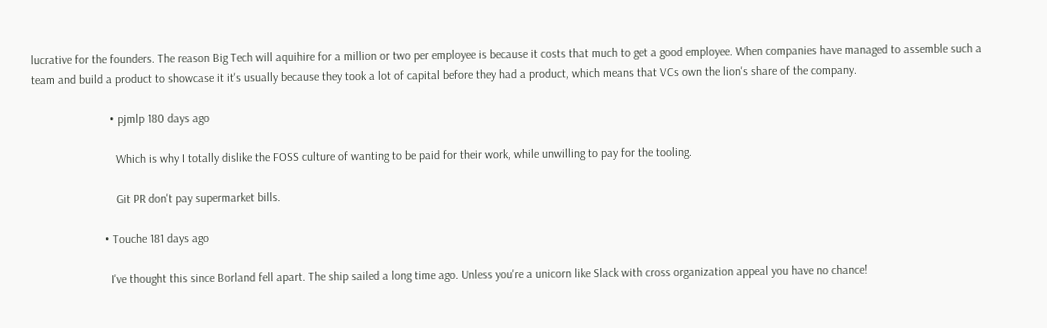lucrative for the founders. The reason Big Tech will aquihire for a million or two per employee is because it costs that much to get a good employee. When companies have managed to assemble such a team and build a product to showcase it it's usually because they took a lot of capital before they had a product, which means that VCs own the lion's share of the company.

                          • pjmlp 180 days ago

                            Which is why I totally dislike the FOSS culture of wanting to be paid for their work, while unwilling to pay for the tooling.

                            Git PR don't pay supermarket bills.

                        • Touche 181 days ago

                          I've thought this since Borland fell apart. The ship sailed a long time ago. Unless you're a unicorn like Slack with cross organization appeal you have no chance!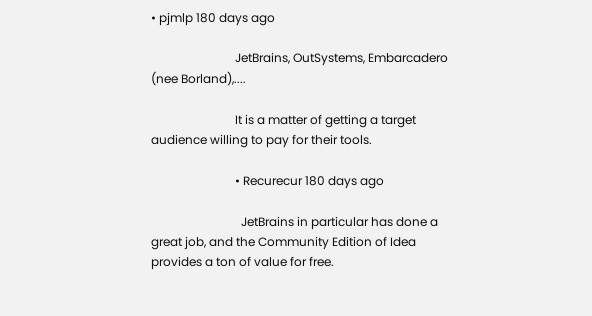• pjmlp 180 days ago

                            JetBrains, OutSystems, Embarcadero (nee Borland),....

                            It is a matter of getting a target audience willing to pay for their tools.

                            • Recurecur 180 days ago

                              JetBrains in particular has done a great job, and the Community Edition of Idea provides a ton of value for free.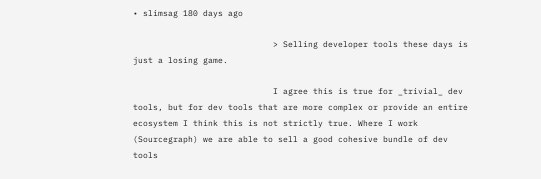• slimsag 180 days ago

                            > Selling developer tools these days is just a losing game.

                            I agree this is true for _trivial_ dev tools, but for dev tools that are more complex or provide an entire ecosystem I think this is not strictly true. Where I work (Sourcegraph) we are able to sell a good cohesive bundle of dev tools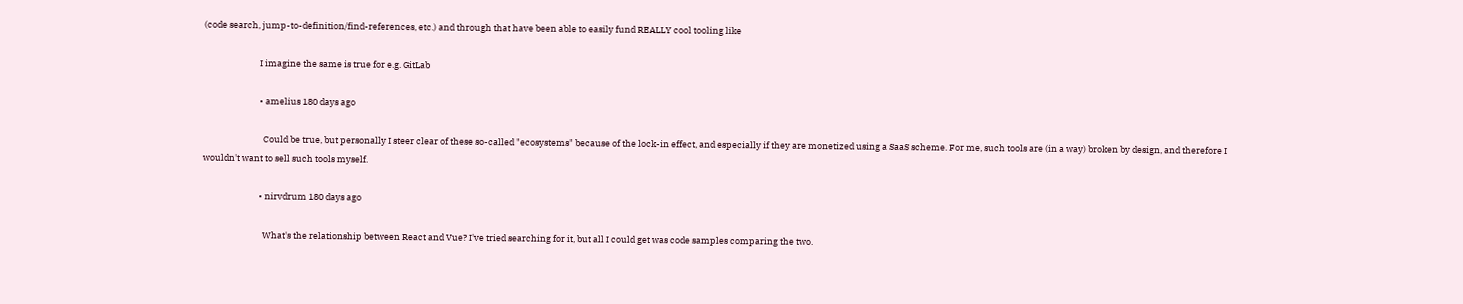(code search, jump-to-definition/find-references, etc.) and through that have been able to easily fund REALLY cool tooling like

                            I imagine the same is true for e.g. GitLab

                            • amelius 180 days ago

                              Could be true, but personally I steer clear of these so-called "ecosystems" because of the lock-in effect, and especially if they are monetized using a SaaS scheme. For me, such tools are (in a way) broken by design, and therefore I wouldn't want to sell such tools myself.

                            • nirvdrum 180 days ago

                              What's the relationship between React and Vue? I've tried searching for it, but all I could get was code samples comparing the two.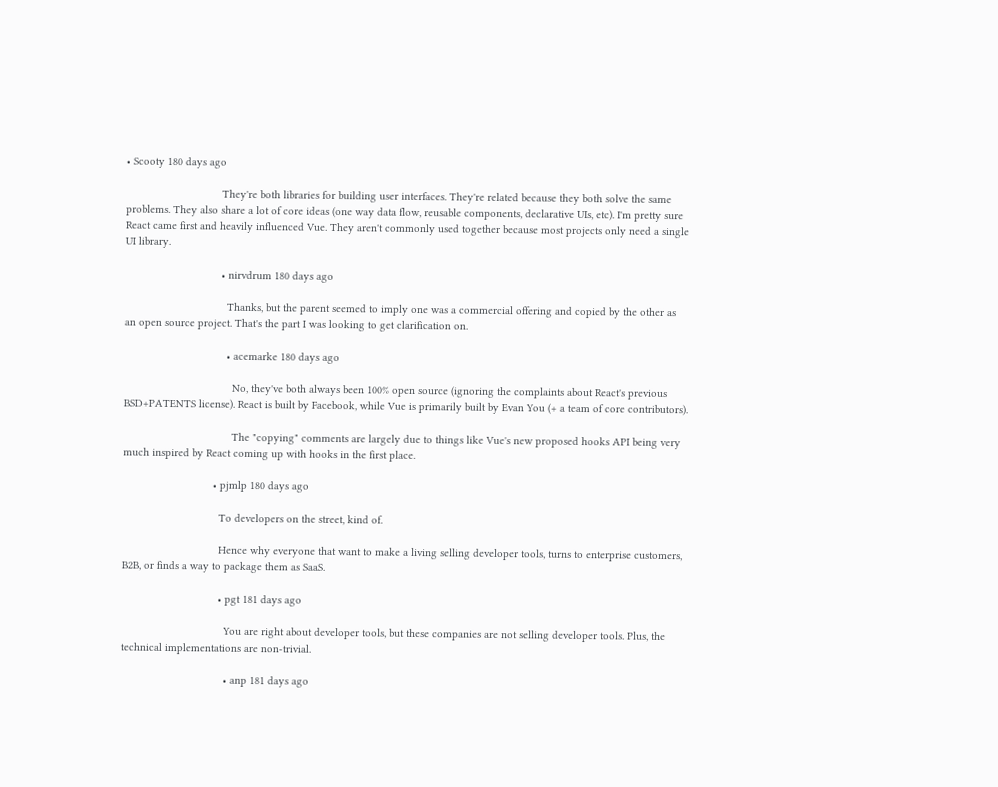• Scooty 180 days ago

                                They're both libraries for building user interfaces. They're related because they both solve the same problems. They also share a lot of core ideas (one way data flow, reusable components, declarative UIs, etc). I'm pretty sure React came first and heavily influenced Vue. They aren't commonly used together because most projects only need a single UI library.

                                • nirvdrum 180 days ago

                                  Thanks, but the parent seemed to imply one was a commercial offering and copied by the other as an open source project. That's the part I was looking to get clarification on.

                                  • acemarke 180 days ago

                                    No, they've both always been 100% open source (ignoring the complaints about React's previous BSD+PATENTS license). React is built by Facebook, while Vue is primarily built by Evan You (+ a team of core contributors).

                                    The "copying" comments are largely due to things like Vue's new proposed hooks API being very much inspired by React coming up with hooks in the first place.

                              • pjmlp 180 days ago

                                To developers on the street, kind of.

                                Hence why everyone that want to make a living selling developer tools, turns to enterprise customers, B2B, or finds a way to package them as SaaS.

                                • pgt 181 days ago

                                  You are right about developer tools, but these companies are not selling developer tools. Plus, the technical implementations are non-trivial.

                                  • anp 181 days ago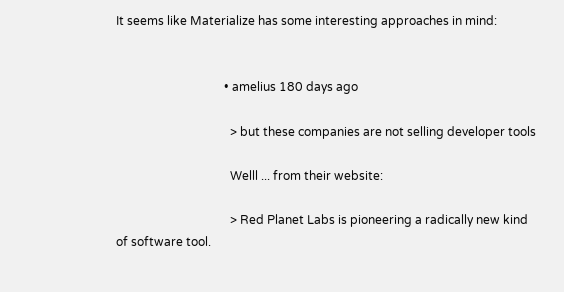It seems like Materialize has some interesting approaches in mind:


                                    • amelius 180 days ago

                                      > but these companies are not selling developer tools

                                      Welll ... from their website:

                                      > Red Planet Labs is pioneering a radically new kind of software tool.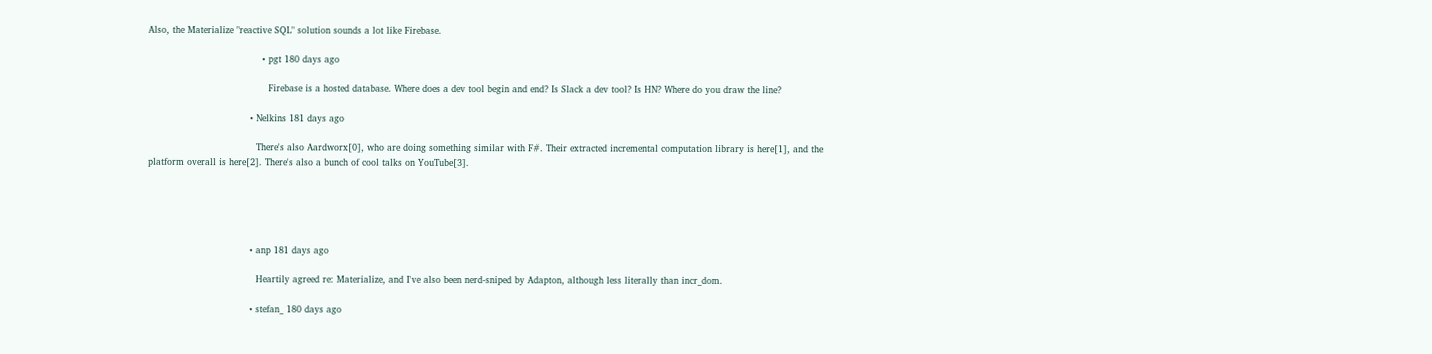Also, the Materialize "reactive SQL" solution sounds a lot like Firebase.

                                      • pgt 180 days ago

                                        Firebase is a hosted database. Where does a dev tool begin and end? Is Slack a dev tool? Is HN? Where do you draw the line?

                                  • Nelkins 181 days ago

                                    There's also Aardworx[0], who are doing something similar with F#. Their extracted incremental computation library is here[1], and the platform overall is here[2]. There's also a bunch of cool talks on YouTube[3].





                                  • anp 181 days ago

                                    Heartily agreed re: Materialize, and I've also been nerd-sniped by Adapton, although less literally than incr_dom.

                                  • stefan_ 180 days ago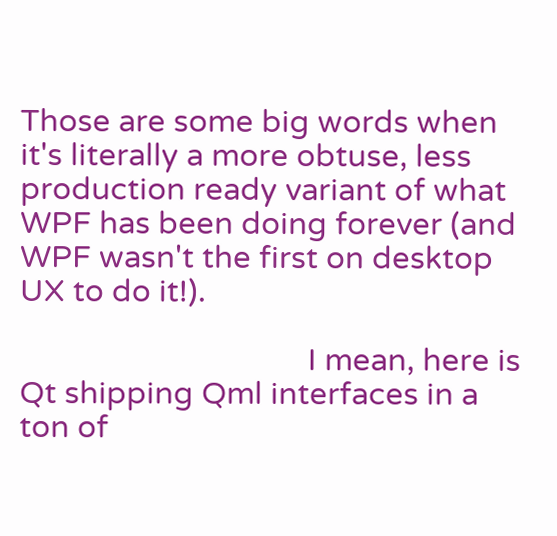Those are some big words when it's literally a more obtuse, less production ready variant of what WPF has been doing forever (and WPF wasn't the first on desktop UX to do it!).

                                    I mean, here is Qt shipping Qml interfaces in a ton of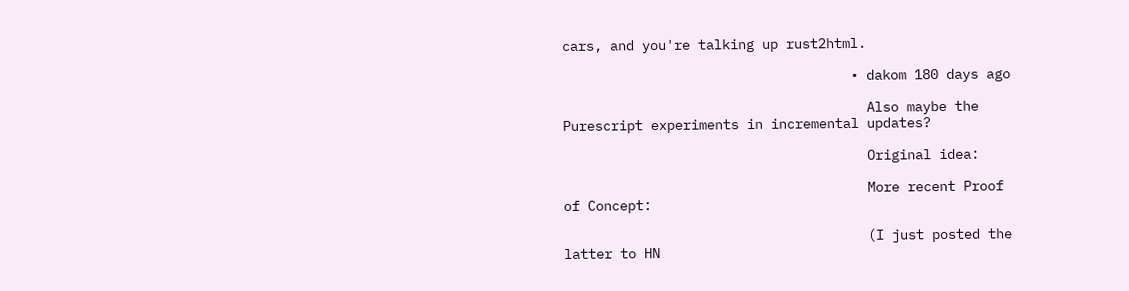cars, and you're talking up rust2html.

                                    • dakom 180 days ago

                                      Also maybe the Purescript experiments in incremental updates?

                                      Original idea:

                                      More recent Proof of Concept:

                                      (I just posted the latter to HN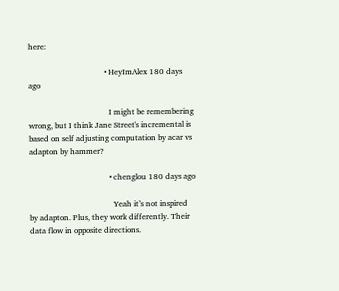here:

                                      • HeyImAlex 180 days ago

                                        I might be remembering wrong, but I think Jane Street's incremental is based on self adjusting computation by acar vs adapton by hammer?

                                        • chenglou 180 days ago

                                          Yeah it’s not inspired by adapton. Plus, they work differently. Their data flow in opposite directions.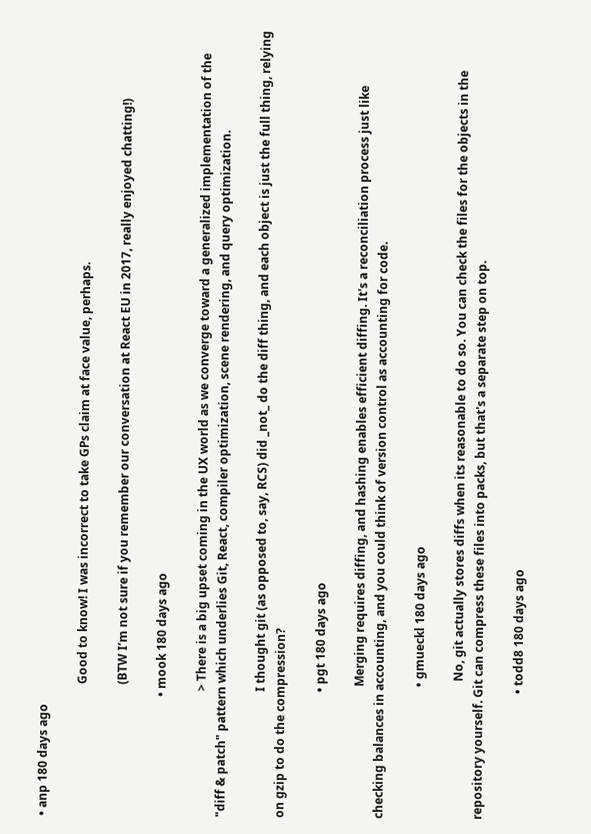• anp 180 days ago

                                            Good to know! I was incorrect to take GPs claim at face value, perhaps.

                                            (BTW I’m not sure if you remember our conversation at React EU in 2017, really enjoyed chatting!)

                                        • mook 180 days ago

                                          > There is a big upset coming in the UX world as we converge toward a generalized implementation of the "diff & patch" pattern which underlies Git, React, compiler optimization, scene rendering, and query optimization.

                                          I thought git (as opposed to, say, RCS) did _not_ do the diff thing, and each object is just the full thing, relying on gzip to do the compression?

                                          • pgt 180 days ago

                                            Merging requires diffing, and hashing enables efficient diffing. It's a reconciliation process just like checking balances in accounting, and you could think of version control as accounting for code.

                                            • gmueckl 180 days ago

                                              No, git actually stores diffs when its reasonable to do so. You can check the files for the objects in the repository yourself. Git can compress these files into packs, but that's a separate step on top.

                                          • todd8 180 days ago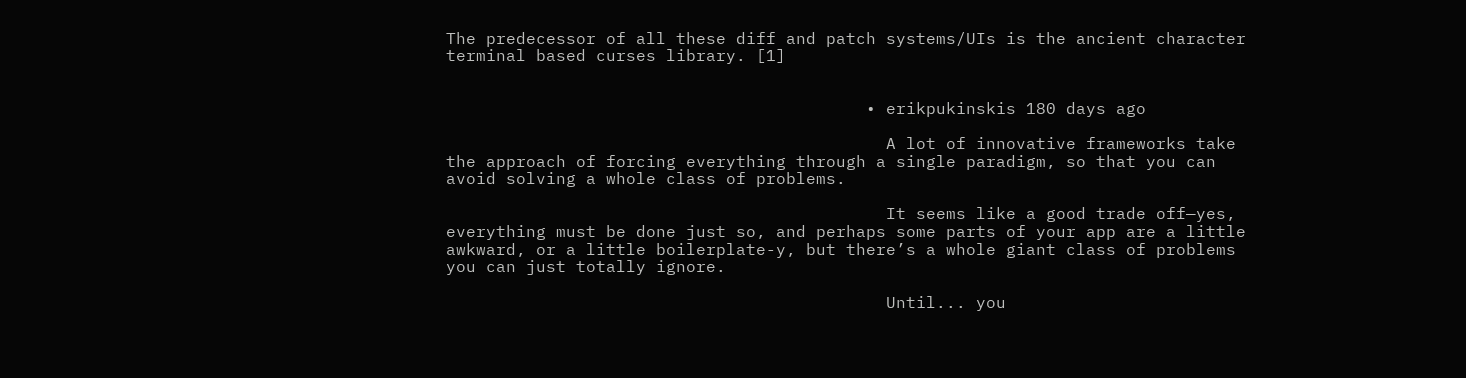The predecessor of all these diff and patch systems/UIs is the ancient character terminal based curses library. [1]


                                          • erikpukinskis 180 days ago

                                            A lot of innovative frameworks take the approach of forcing everything through a single paradigm, so that you can avoid solving a whole class of problems.

                                            It seems like a good trade off—yes, everything must be done just so, and perhaps some parts of your app are a little awkward, or a little boilerplate-y, but there’s a whole giant class of problems you can just totally ignore.

                                            Until... you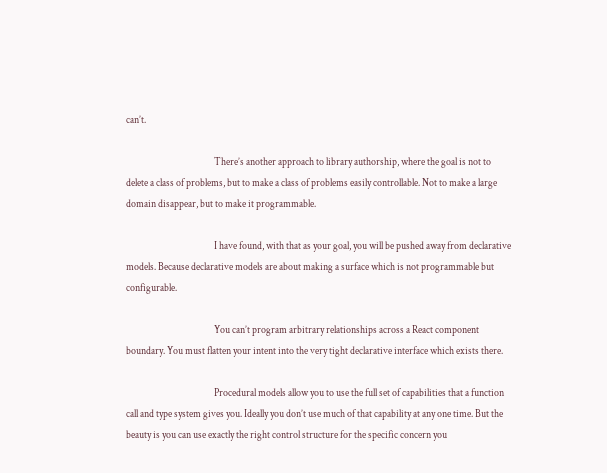can’t.

                                            There’s another approach to library authorship, where the goal is not to delete a class of problems, but to make a class of problems easily controllable. Not to make a large domain disappear, but to make it programmable.

                                            I have found, with that as your goal, you will be pushed away from declarative models. Because declarative models are about making a surface which is not programmable but configurable.

                                            You can’t program arbitrary relationships across a React component boundary. You must flatten your intent into the very tight declarative interface which exists there.

                                            Procedural models allow you to use the full set of capabilities that a function call and type system gives you. Ideally you don’t use much of that capability at any one time. But the beauty is you can use exactly the right control structure for the specific concern you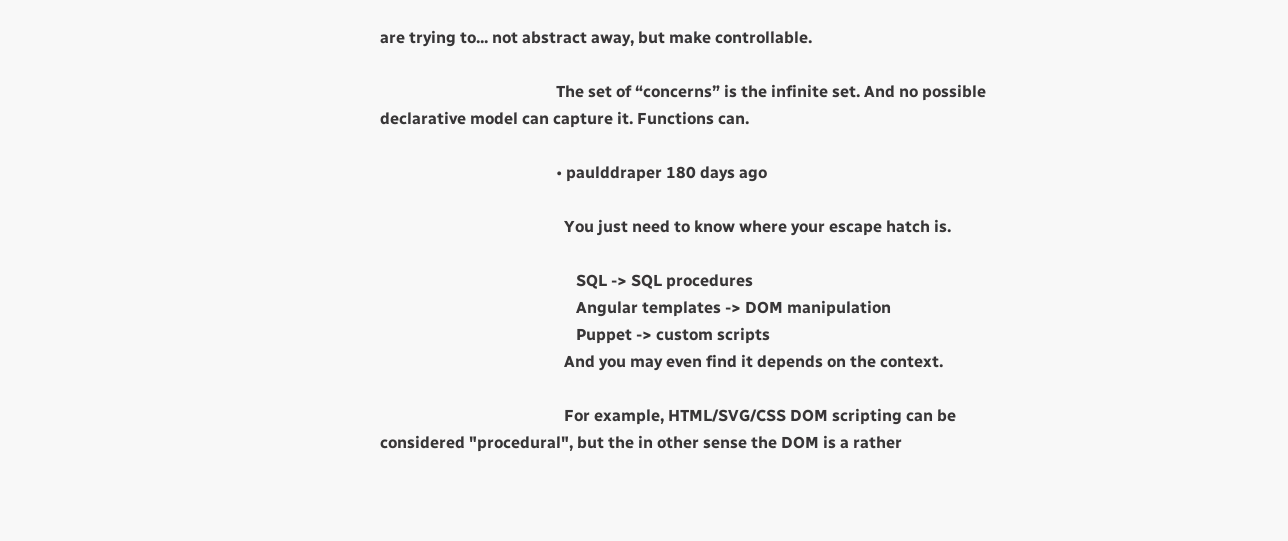are trying to... not abstract away, but make controllable.

                                            The set of “concerns” is the infinite set. And no possible declarative model can capture it. Functions can.

                                            • paulddraper 180 days ago

                                              You just need to know where your escape hatch is.

                                                 SQL -> SQL procedures
                                                 Angular templates -> DOM manipulation
                                                 Puppet -> custom scripts
                                              And you may even find it depends on the context.

                                              For example, HTML/SVG/CSS DOM scripting can be considered "procedural", but the in other sense the DOM is a rather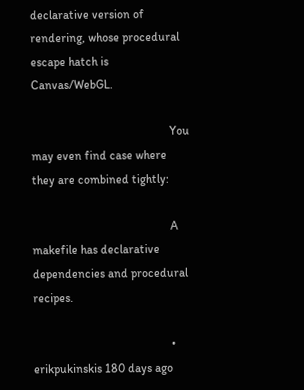declarative version of rendering, whose procedural escape hatch is Canvas/WebGL.

                                              You may even find case where they are combined tightly:

                                              A makefile has declarative dependencies and procedural recipes.

                                              • erikpukinskis 180 days ago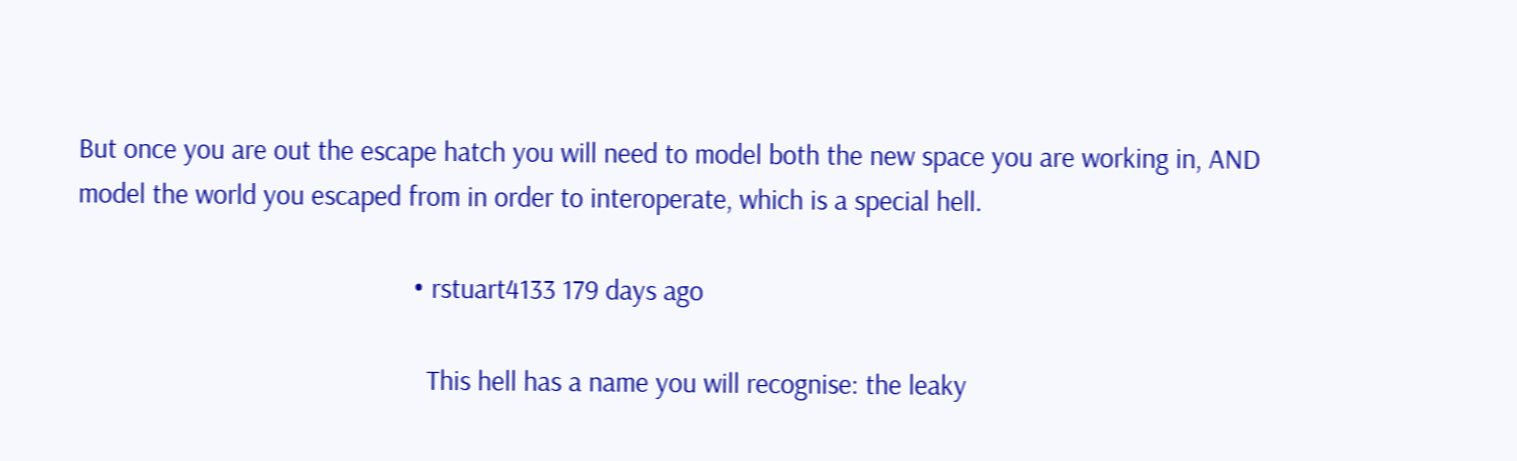But once you are out the escape hatch you will need to model both the new space you are working in, AND model the world you escaped from in order to interoperate, which is a special hell.

                                                • rstuart4133 179 days ago

                                                  This hell has a name you will recognise: the leaky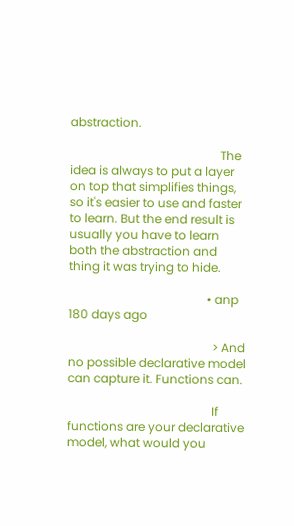abstraction.

                                                  The idea is always to put a layer on top that simplifies things, so it's easier to use and faster to learn. But the end result is usually you have to learn both the abstraction and thing it was trying to hide.

                                              • anp 180 days ago

                                                > And no possible declarative model can capture it. Functions can.

                                                If functions are your declarative model, what would you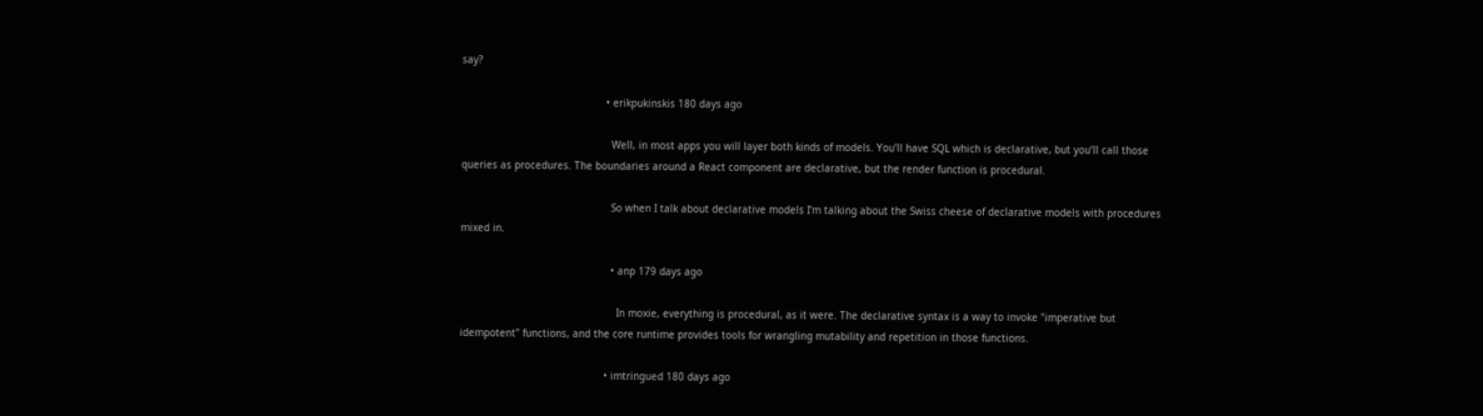say?

                                                • erikpukinskis 180 days ago

                                                  Well, in most apps you will layer both kinds of models. You’ll have SQL which is declarative, but you’ll call those queries as procedures. The boundaries around a React component are declarative, but the render function is procedural.

                                                  So when I talk about declarative models I’m talking about the Swiss cheese of declarative models with procedures mixed in.

                                                  • anp 179 days ago

                                                    In moxie, everything is procedural, as it were. The declarative syntax is a way to invoke "imperative but idempotent" functions, and the core runtime provides tools for wrangling mutability and repetition in those functions.

                                                • imtringued 180 days ago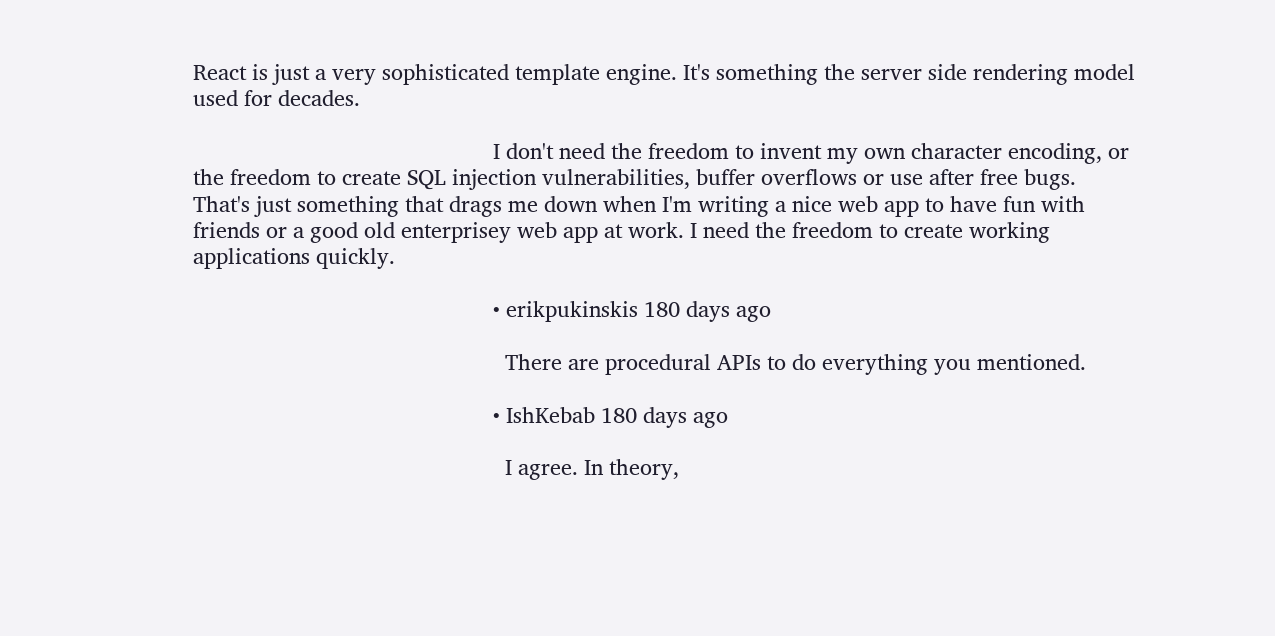React is just a very sophisticated template engine. It's something the server side rendering model used for decades.

                                                  I don't need the freedom to invent my own character encoding, or the freedom to create SQL injection vulnerabilities, buffer overflows or use after free bugs. That's just something that drags me down when I'm writing a nice web app to have fun with friends or a good old enterprisey web app at work. I need the freedom to create working applications quickly.

                                                  • erikpukinskis 180 days ago

                                                    There are procedural APIs to do everything you mentioned.

                                                  • IshKebab 180 days ago

                                                    I agree. In theory,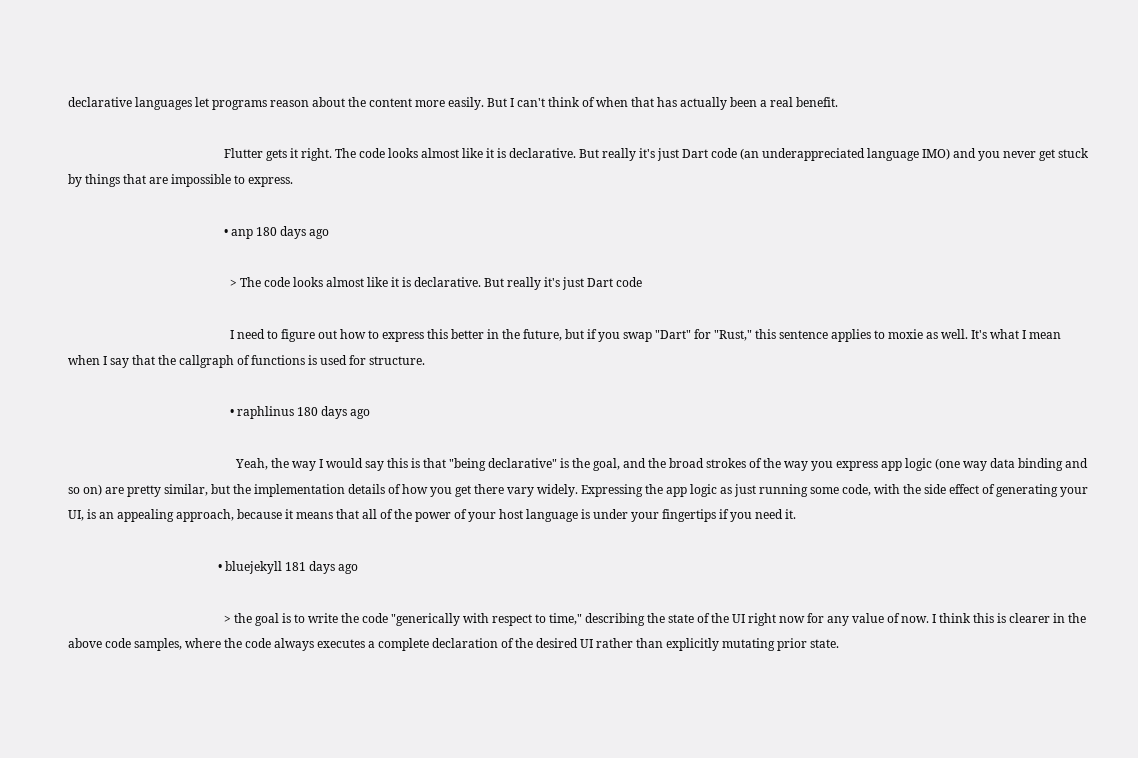declarative languages let programs reason about the content more easily. But I can't think of when that has actually been a real benefit.

                                                    Flutter gets it right. The code looks almost like it is declarative. But really it's just Dart code (an underappreciated language IMO) and you never get stuck by things that are impossible to express.

                                                    • anp 180 days ago

                                                      > The code looks almost like it is declarative. But really it's just Dart code

                                                      I need to figure out how to express this better in the future, but if you swap "Dart" for "Rust," this sentence applies to moxie as well. It's what I mean when I say that the callgraph of functions is used for structure.

                                                      • raphlinus 180 days ago

                                                        Yeah, the way I would say this is that "being declarative" is the goal, and the broad strokes of the way you express app logic (one way data binding and so on) are pretty similar, but the implementation details of how you get there vary widely. Expressing the app logic as just running some code, with the side effect of generating your UI, is an appealing approach, because it means that all of the power of your host language is under your fingertips if you need it.

                                                  • bluejekyll 181 days ago

                                                    > the goal is to write the code "generically with respect to time," describing the state of the UI right now for any value of now. I think this is clearer in the above code samples, where the code always executes a complete declaration of the desired UI rather than explicitly mutating prior state.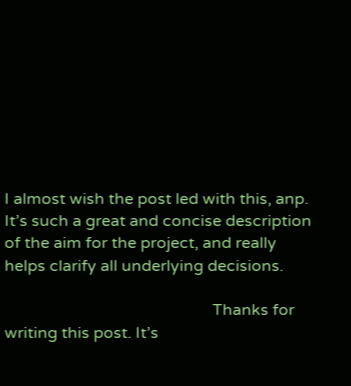I almost wish the post led with this, anp. It’s such a great and concise description of the aim for the project, and really helps clarify all underlying decisions.

                                                    Thanks for writing this post. It’s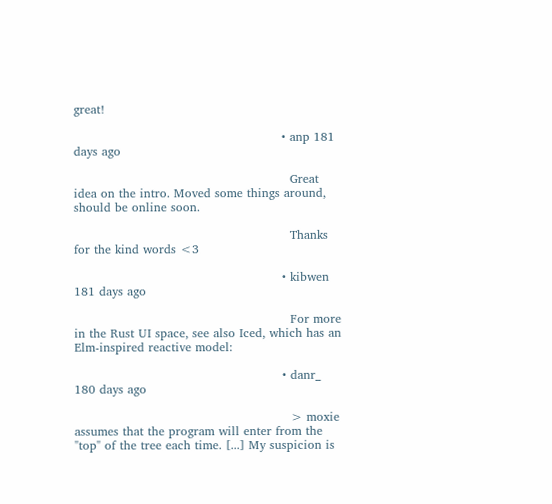great!

                                                    • anp 181 days ago

                                                      Great idea on the intro. Moved some things around, should be online soon.

                                                      Thanks for the kind words <3

                                                    • kibwen 181 days ago

                                                      For more in the Rust UI space, see also Iced, which has an Elm-inspired reactive model:

                                                    • danr_ 180 days ago

                                                      > moxie assumes that the program will enter from the "top" of the tree each time. [...] My suspicion is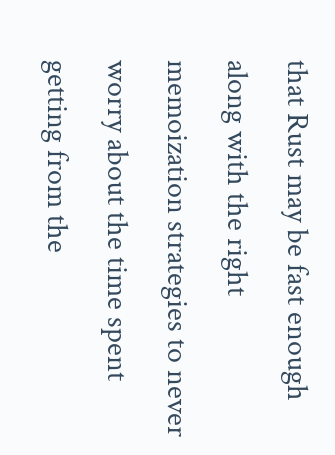that Rust may be fast enough along with the right memoization strategies to never worry about the time spent getting from the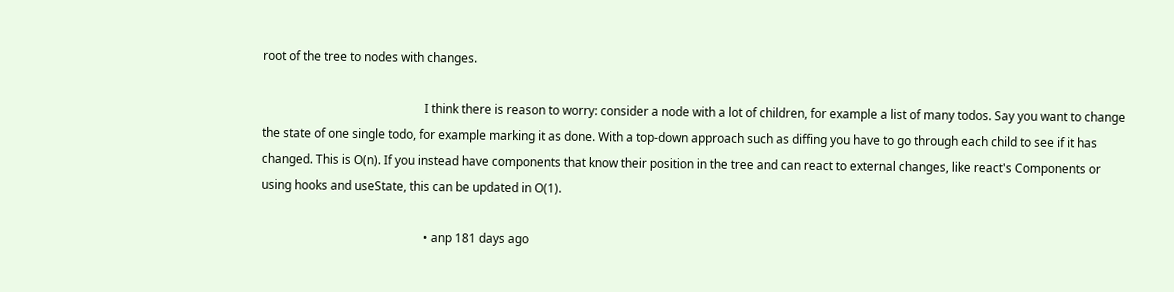root of the tree to nodes with changes.

                                                      I think there is reason to worry: consider a node with a lot of children, for example a list of many todos. Say you want to change the state of one single todo, for example marking it as done. With a top-down approach such as diffing you have to go through each child to see if it has changed. This is O(n). If you instead have components that know their position in the tree and can react to external changes, like react's Components or using hooks and useState, this can be updated in O(1).

                                                      • anp 181 days ago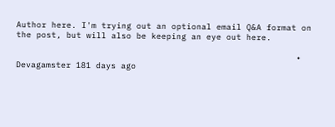Author here. I'm trying out an optional email Q&A format on the post, but will also be keeping an eye out here.

                                                        • Devagamster 181 days ago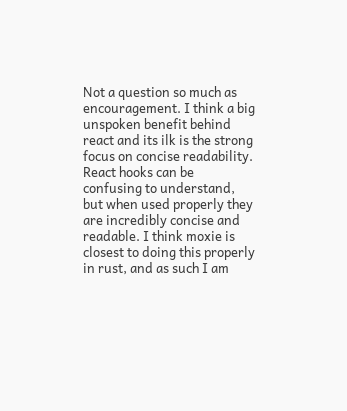Not a question so much as encouragement. I think a big unspoken benefit behind react and its ilk is the strong focus on concise readability. React hooks can be confusing to understand, but when used properly they are incredibly concise and readable. I think moxie is closest to doing this properly in rust, and as such I am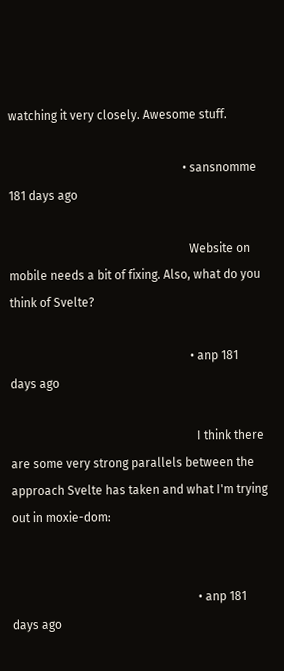watching it very closely. Awesome stuff.

                                                          • sansnomme 181 days ago

                                                            Website on mobile needs a bit of fixing. Also, what do you think of Svelte?

                                                            • anp 181 days ago

                                                              I think there are some very strong parallels between the approach Svelte has taken and what I'm trying out in moxie-dom:


                                                              • anp 181 days ago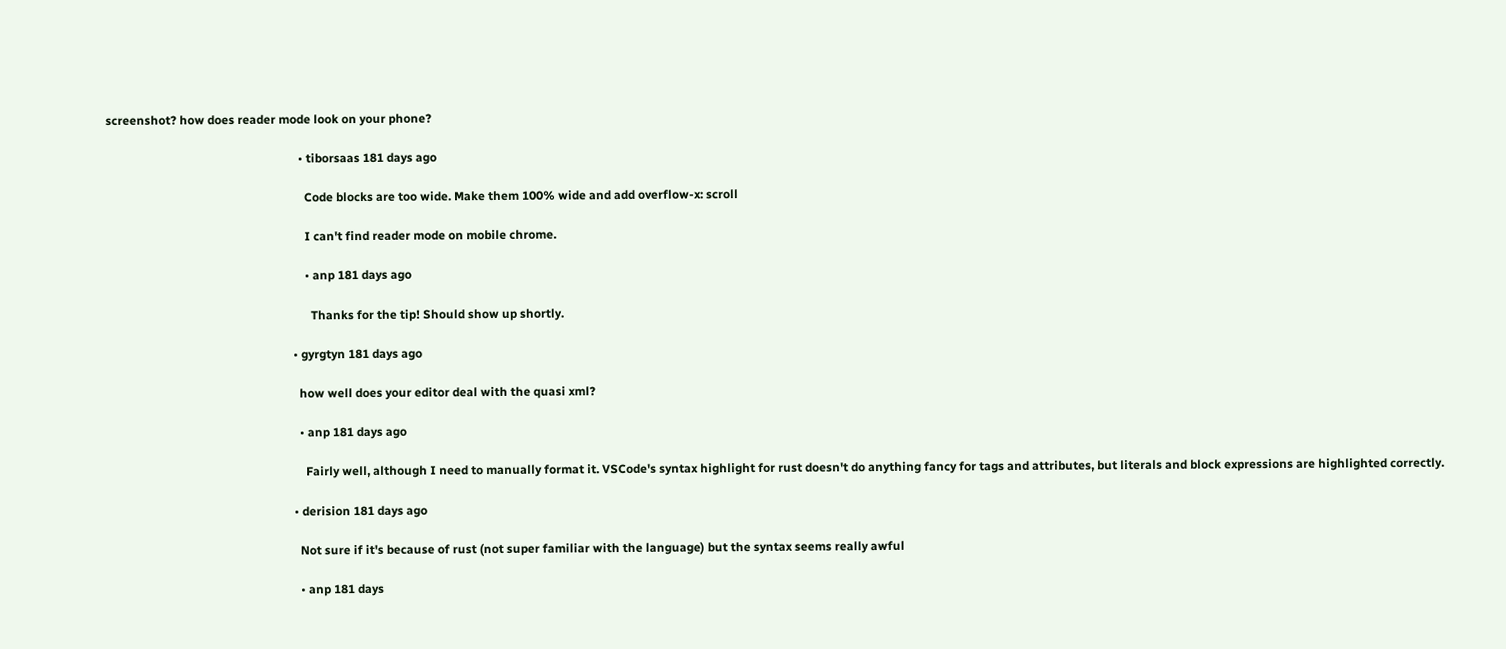screenshot? how does reader mode look on your phone?

                                                                • tiborsaas 181 days ago

                                                                  Code blocks are too wide. Make them 100% wide and add overflow-x: scroll

                                                                  I can't find reader mode on mobile chrome.

                                                                  • anp 181 days ago

                                                                    Thanks for the tip! Should show up shortly.

                                                              • gyrgtyn 181 days ago

                                                                how well does your editor deal with the quasi xml?

                                                                • anp 181 days ago

                                                                  Fairly well, although I need to manually format it. VSCode's syntax highlight for rust doesn't do anything fancy for tags and attributes, but literals and block expressions are highlighted correctly.

                                                              • derision 181 days ago

                                                                Not sure if it's because of rust (not super familiar with the language) but the syntax seems really awful

                                                                • anp 181 days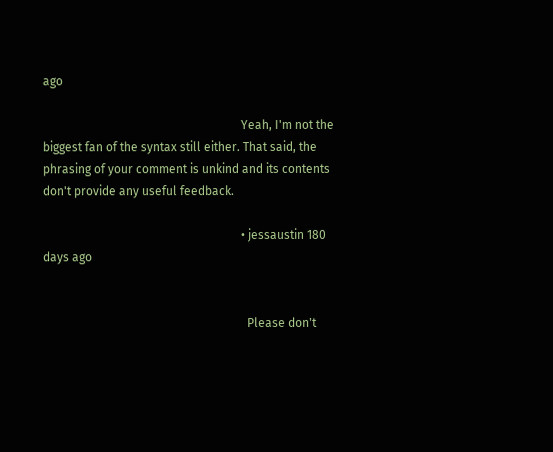ago

                                                                  Yeah, I'm not the biggest fan of the syntax still either. That said, the phrasing of your comment is unkind and its contents don't provide any useful feedback.

                                                                  • jessaustin 180 days ago


                                                                    Please don't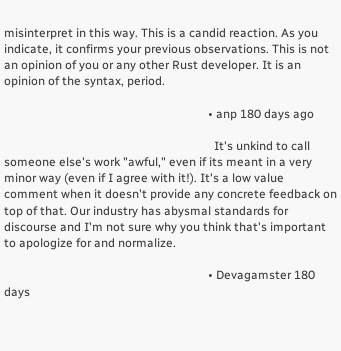misinterpret in this way. This is a candid reaction. As you indicate, it confirms your previous observations. This is not an opinion of you or any other Rust developer. It is an opinion of the syntax, period.

                                                                    • anp 180 days ago

                                                                      It's unkind to call someone else's work "awful," even if its meant in a very minor way (even if I agree with it!). It's a low value comment when it doesn't provide any concrete feedback on top of that. Our industry has abysmal standards for discourse and I'm not sure why you think that's important to apologize for and normalize.

                                                                    • Devagamster 180 days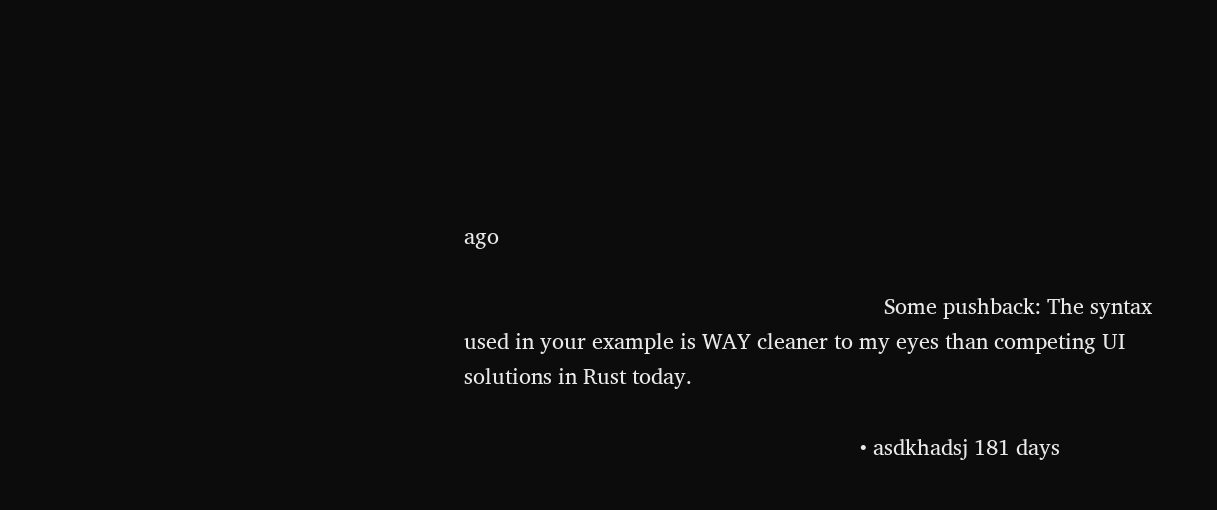ago

                                                                      Some pushback: The syntax used in your example is WAY cleaner to my eyes than competing UI solutions in Rust today.

                                                                  • asdkhadsj 181 days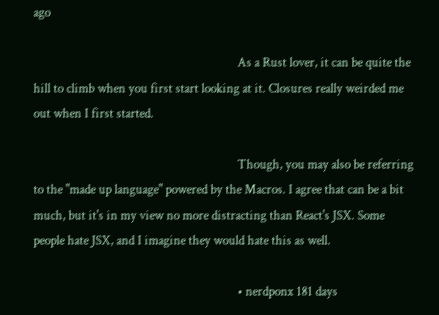ago

                                                                    As a Rust lover, it can be quite the hill to climb when you first start looking at it. Closures really weirded me out when I first started.

                                                                    Though, you may also be referring to the "made up language" powered by the Macros. I agree that can be a bit much, but it's in my view no more distracting than React's JSX. Some people hate JSX, and I imagine they would hate this as well.

                                                                    • nerdponx 181 days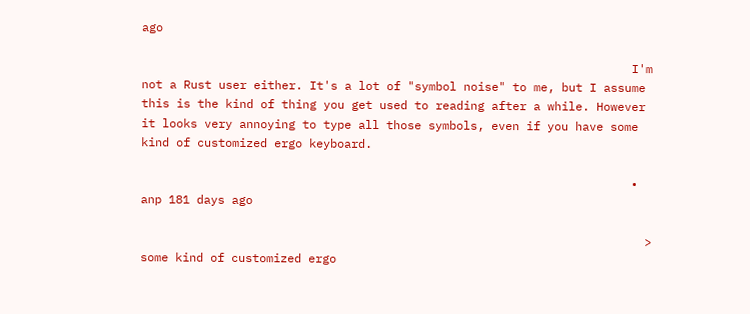ago

                                                                      I'm not a Rust user either. It's a lot of "symbol noise" to me, but I assume this is the kind of thing you get used to reading after a while. However it looks very annoying to type all those symbols, even if you have some kind of customized ergo keyboard.

                                                                      • anp 181 days ago

                                                                        > some kind of customized ergo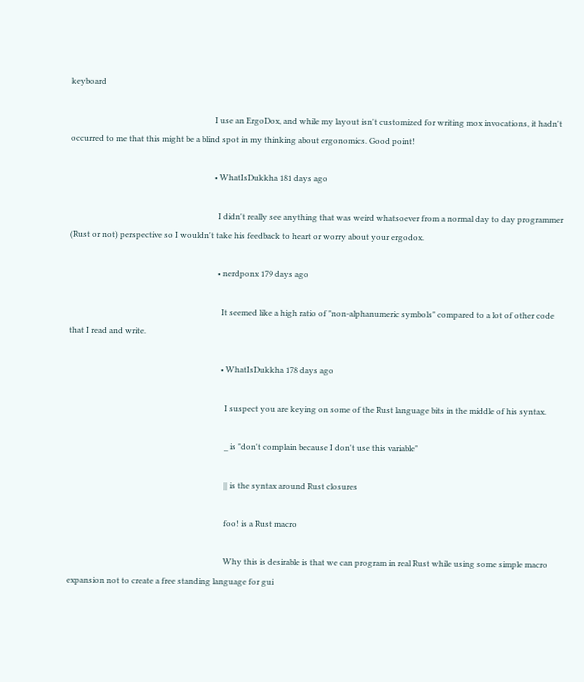keyboard

                                                                        I use an ErgoDox, and while my layout isn't customized for writing mox invocations, it hadn't occurred to me that this might be a blind spot in my thinking about ergonomics. Good point!

                                                                        • WhatIsDukkha 181 days ago

                                                                          I didn't really see anything that was weird whatsoever from a normal day to day programmer (Rust or not) perspective so I wouldn't take his feedback to heart or worry about your ergodox.

                                                                          • nerdponx 179 days ago

                                                                            It seemed like a high ratio of "non-alphanumeric symbols" compared to a lot of other code that I read and write.

                                                                            • WhatIsDukkha 178 days ago

                                                                              I suspect you are keying on some of the Rust language bits in the middle of his syntax.

                                                                              _ is "don't complain because I don't use this variable"

                                                                              || is the syntax around Rust closures

                                                                              foo! is a Rust macro

                                                                              Why this is desirable is that we can program in real Rust while using some simple macro expansion not to create a free standing language for gui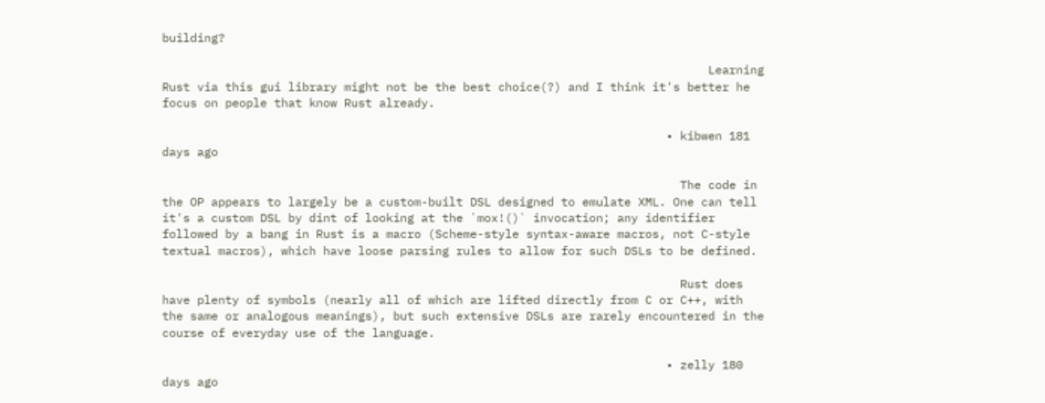building?

                                                                              Learning Rust via this gui library might not be the best choice(?) and I think it's better he focus on people that know Rust already.

                                                                        • kibwen 181 days ago

                                                                          The code in the OP appears to largely be a custom-built DSL designed to emulate XML. One can tell it's a custom DSL by dint of looking at the `mox!()` invocation; any identifier followed by a bang in Rust is a macro (Scheme-style syntax-aware macros, not C-style textual macros), which have loose parsing rules to allow for such DSLs to be defined.

                                                                          Rust does have plenty of symbols (nearly all of which are lifted directly from C or C++, with the same or analogous meanings), but such extensive DSLs are rarely encountered in the course of everyday use of the language.

                                                                        • zelly 180 days ago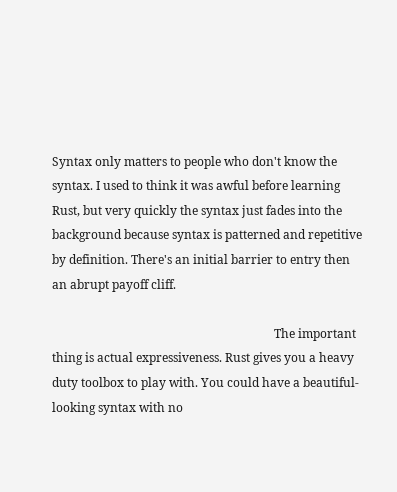Syntax only matters to people who don't know the syntax. I used to think it was awful before learning Rust, but very quickly the syntax just fades into the background because syntax is patterned and repetitive by definition. There's an initial barrier to entry then an abrupt payoff cliff.

                                                                          The important thing is actual expressiveness. Rust gives you a heavy duty toolbox to play with. You could have a beautiful-looking syntax with no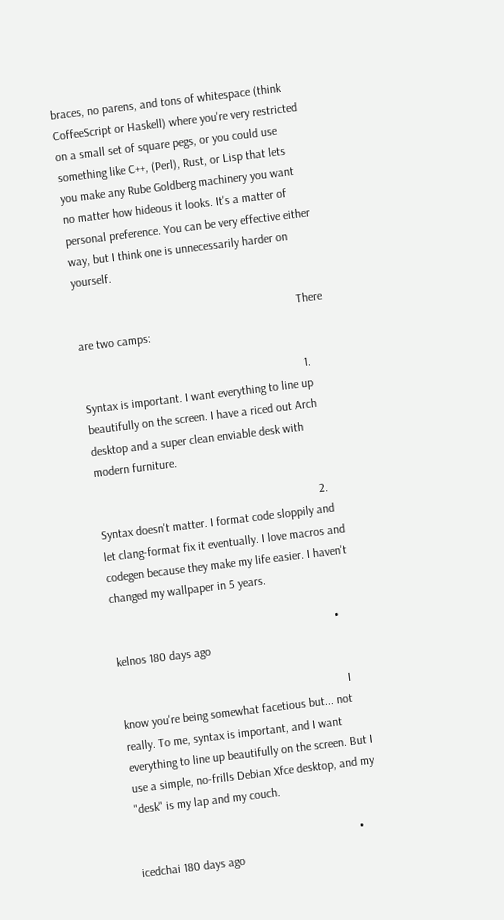braces, no parens, and tons of whitespace (think CoffeeScript or Haskell) where you're very restricted on a small set of square pegs, or you could use something like C++, (Perl), Rust, or Lisp that lets you make any Rube Goldberg machinery you want no matter how hideous it looks. It's a matter of personal preference. You can be very effective either way, but I think one is unnecessarily harder on yourself.

                                                                          There are two camps:

                                                                          1. Syntax is important. I want everything to line up beautifully on the screen. I have a riced out Arch desktop and a super clean enviable desk with modern furniture.

                                                                          2. Syntax doesn't matter. I format code sloppily and let clang-format fix it eventually. I love macros and codegen because they make my life easier. I haven't changed my wallpaper in 5 years.

                                                                          • kelnos 180 days ago

                                                                            I know you're being somewhat facetious but... not really. To me, syntax is important, and I want everything to line up beautifully on the screen. But I use a simple, no-frills Debian Xfce desktop, and my "desk" is my lap and my couch.

                                                                          • icedchai 180 days ago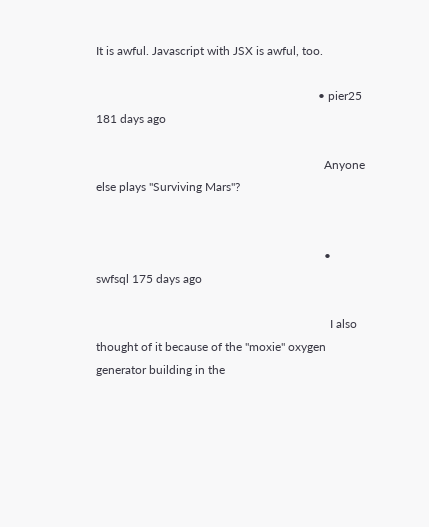It is awful. Javascript with JSX is awful, too.

                                                                          • pier25 181 days ago

                                                                            Anyone else plays "Surviving Mars"?


                                                                            • swfsql 175 days ago

                                                                              I also thought of it because of the "moxie" oxygen generator building in the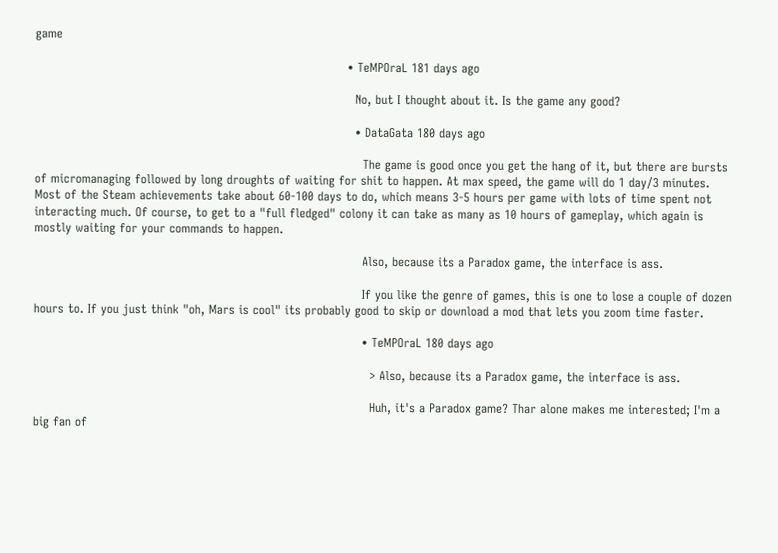game

                                                                              • TeMPOraL 181 days ago

                                                                                No, but I thought about it. Is the game any good?

                                                                                • DataGata 180 days ago

                                                                                  The game is good once you get the hang of it, but there are bursts of micromanaging followed by long droughts of waiting for shit to happen. At max speed, the game will do 1 day/3 minutes. Most of the Steam achievements take about 60-100 days to do, which means 3-5 hours per game with lots of time spent not interacting much. Of course, to get to a "full fledged" colony it can take as many as 10 hours of gameplay, which again is mostly waiting for your commands to happen.

                                                                                  Also, because its a Paradox game, the interface is ass.

                                                                                  If you like the genre of games, this is one to lose a couple of dozen hours to. If you just think "oh, Mars is cool" its probably good to skip or download a mod that lets you zoom time faster.

                                                                                  • TeMPOraL 180 days ago

                                                                                    > Also, because its a Paradox game, the interface is ass.

                                                                                    Huh, it's a Paradox game? Thar alone makes me interested; I'm a big fan of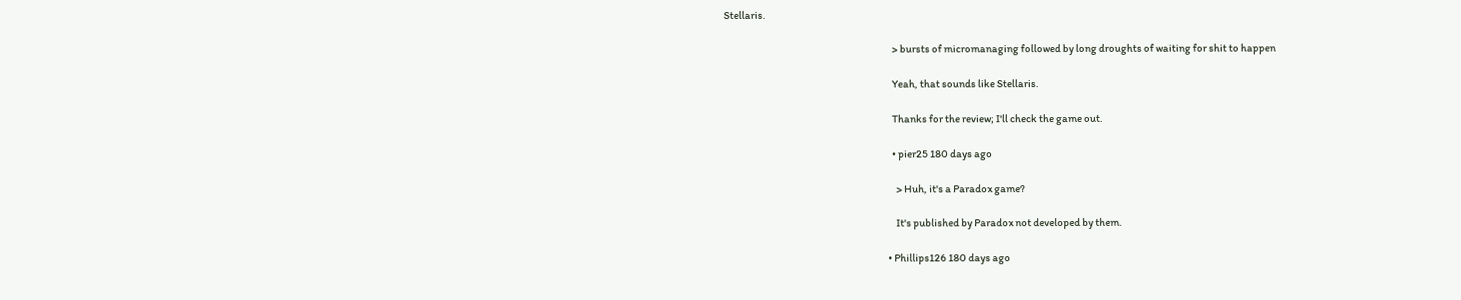Stellaris.

                                                                                    > bursts of micromanaging followed by long droughts of waiting for shit to happen

                                                                                    Yeah, that sounds like Stellaris.

                                                                                    Thanks for the review; I'll check the game out.

                                                                                    • pier25 180 days ago

                                                                                      > Huh, it's a Paradox game?

                                                                                      It's published by Paradox not developed by them.

                                                                                  • Phillips126 180 days ago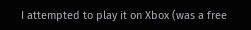I attempted to play it on Xbox (was a free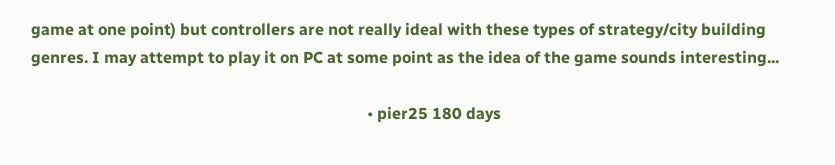game at one point) but controllers are not really ideal with these types of strategy/city building genres. I may attempt to play it on PC at some point as the idea of the game sounds interesting...

                                                                                    • pier25 180 days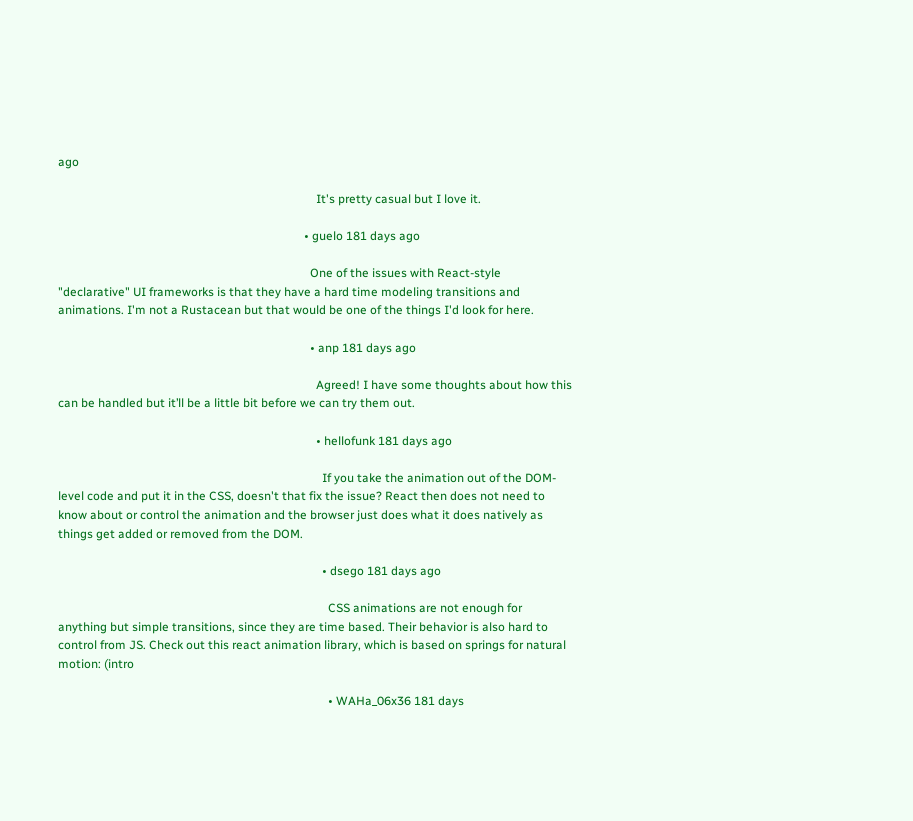ago

                                                                                      It's pretty casual but I love it.

                                                                                  • guelo 181 days ago

                                                                                    One of the issues with React-style "declarative" UI frameworks is that they have a hard time modeling transitions and animations. I'm not a Rustacean but that would be one of the things I'd look for here.

                                                                                    • anp 181 days ago

                                                                                      Agreed! I have some thoughts about how this can be handled but it’ll be a little bit before we can try them out.

                                                                                      • hellofunk 181 days ago

                                                                                        If you take the animation out of the DOM-level code and put it in the CSS, doesn't that fix the issue? React then does not need to know about or control the animation and the browser just does what it does natively as things get added or removed from the DOM.

                                                                                        • dsego 181 days ago

                                                                                          CSS animations are not enough for anything but simple transitions, since they are time based. Their behavior is also hard to control from JS. Check out this react animation library, which is based on springs for natural motion: (intro

                                                                                          • WAHa_06x36 181 days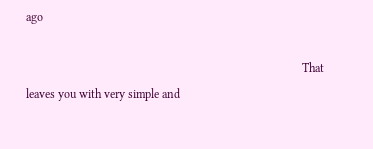ago

                                                                                            That leaves you with very simple and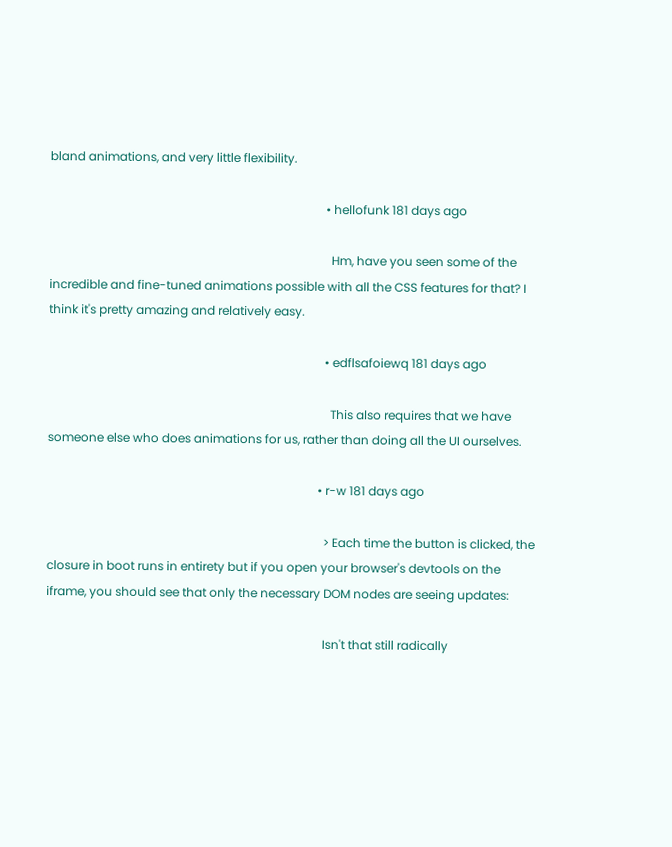bland animations, and very little flexibility.

                                                                                            • hellofunk 181 days ago

                                                                                              Hm, have you seen some of the incredible and fine-tuned animations possible with all the CSS features for that? I think it's pretty amazing and relatively easy.

                                                                                            • edflsafoiewq 181 days ago

                                                                                              This also requires that we have someone else who does animations for us, rather than doing all the UI ourselves.

                                                                                          • r-w 181 days ago

                                                                                            > Each time the button is clicked, the closure in boot runs in entirety but if you open your browser's devtools on the iframe, you should see that only the necessary DOM nodes are seeing updates:

                                                                                            Isn't that still radically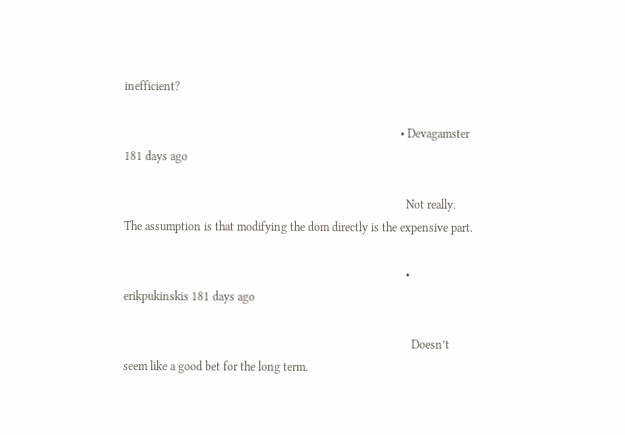inefficient?

                                                                                            • Devagamster 181 days ago

                                                                                              Not really. The assumption is that modifying the dom directly is the expensive part.

                                                                                              • erikpukinskis 181 days ago

                                                                                                Doesn’t seem like a good bet for the long term.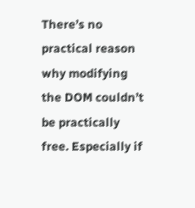There’s no practical reason why modifying the DOM couldn’t be practically free. Especially if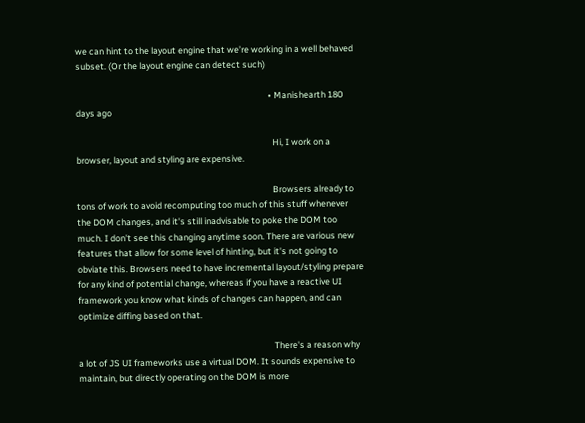we can hint to the layout engine that we’re working in a well behaved subset. (Or the layout engine can detect such)

                                                                                                • Manishearth 180 days ago

                                                                                                  Hi, I work on a browser, layout and styling are expensive.

                                                                                                  Browsers already to tons of work to avoid recomputing too much of this stuff whenever the DOM changes, and it's still inadvisable to poke the DOM too much. I don't see this changing anytime soon. There are various new features that allow for some level of hinting, but it's not going to obviate this. Browsers need to have incremental layout/styling prepare for any kind of potential change, whereas if you have a reactive UI framework you know what kinds of changes can happen, and can optimize diffing based on that.

                                                                                                  There's a reason why a lot of JS UI frameworks use a virtual DOM. It sounds expensive to maintain, but directly operating on the DOM is more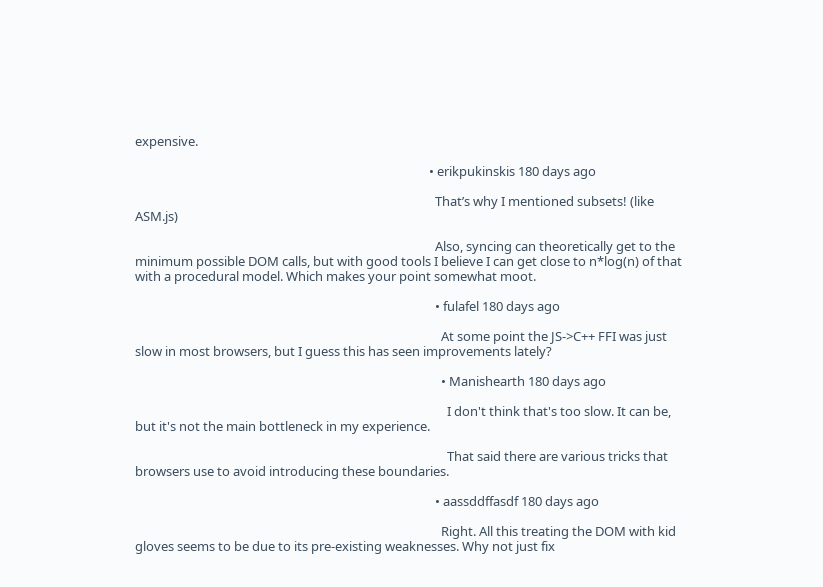expensive.

                                                                                                  • erikpukinskis 180 days ago

                                                                                                    That’s why I mentioned subsets! (like ASM.js)

                                                                                                    Also, syncing can theoretically get to the minimum possible DOM calls, but with good tools I believe I can get close to n*log(n) of that with a procedural model. Which makes your point somewhat moot.

                                                                                                    • fulafel 180 days ago

                                                                                                      At some point the JS->C++ FFI was just slow in most browsers, but I guess this has seen improvements lately?

                                                                                                      • Manishearth 180 days ago

                                                                                                        I don't think that's too slow. It can be, but it's not the main bottleneck in my experience.

                                                                                                        That said there are various tricks that browsers use to avoid introducing these boundaries.

                                                                                                    • aassddffasdf 180 days ago

                                                                                                      Right. All this treating the DOM with kid gloves seems to be due to its pre-existing weaknesses. Why not just fix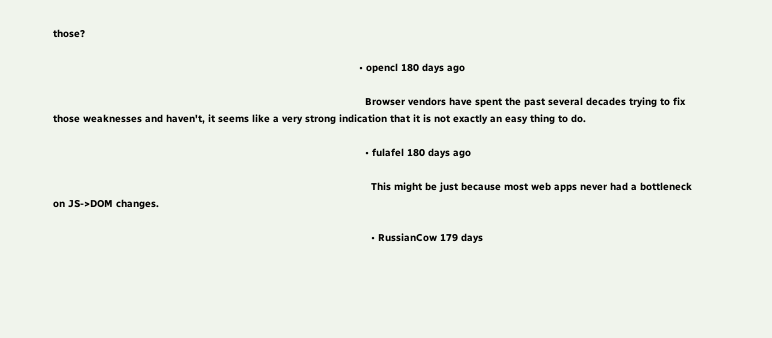those?

                                                                                                      • opencl 180 days ago

                                                                                                        Browser vendors have spent the past several decades trying to fix those weaknesses and haven't, it seems like a very strong indication that it is not exactly an easy thing to do.

                                                                                                        • fulafel 180 days ago

                                                                                                          This might be just because most web apps never had a bottleneck on JS->DOM changes.

                                                                                                          • RussianCow 179 days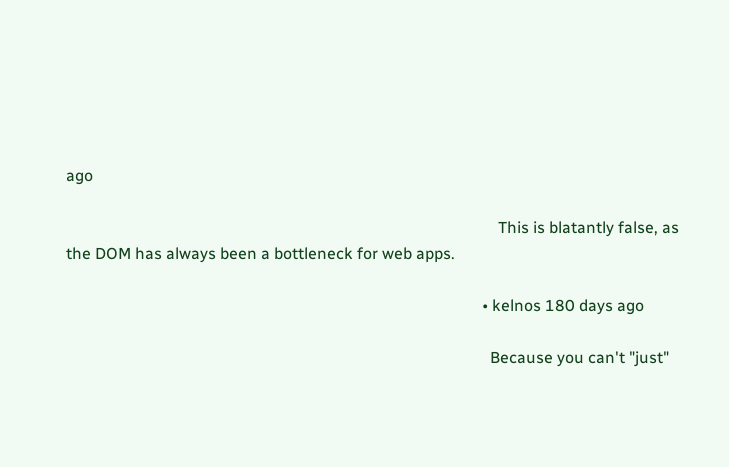ago

                                                                                                            This is blatantly false, as the DOM has always been a bottleneck for web apps.

                                                                                                        • kelnos 180 days ago

                                                                                                          Because you can't "just"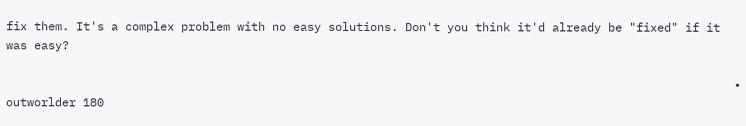fix them. It's a complex problem with no easy solutions. Don't you think it'd already be "fixed" if it was easy?

                                                                                                        • outworlder 180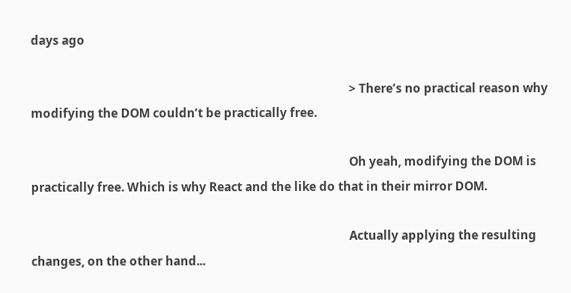days ago

                                                                                                          > There’s no practical reason why modifying the DOM couldn’t be practically free.

                                                                                                          Oh yeah, modifying the DOM is practically free. Which is why React and the like do that in their mirror DOM.

                                                                                                          Actually applying the resulting changes, on the other hand...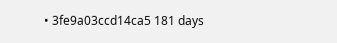• 3fe9a03ccd14ca5 181 days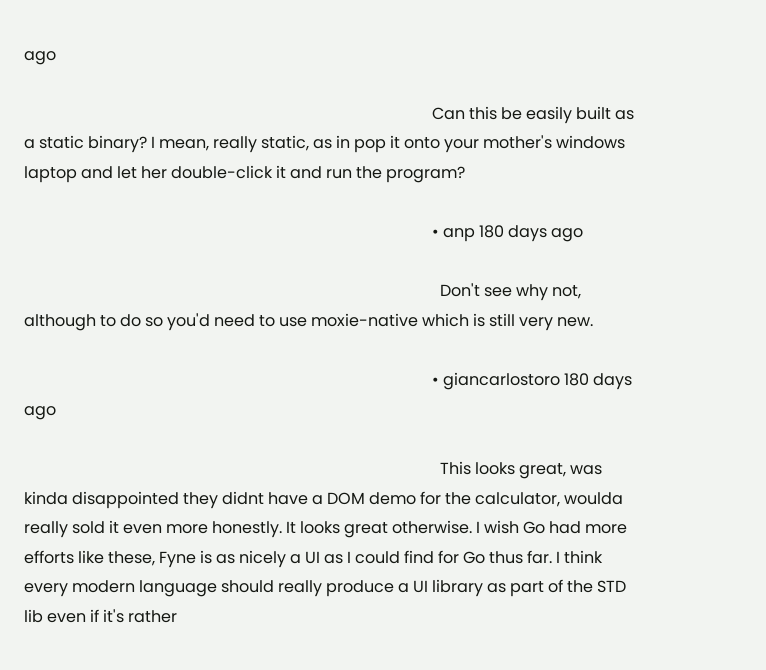ago

                                                                                                      Can this be easily built as a static binary? I mean, really static, as in pop it onto your mother's windows laptop and let her double-click it and run the program?

                                                                                                      • anp 180 days ago

                                                                                                        Don't see why not, although to do so you'd need to use moxie-native which is still very new.

                                                                                                      • giancarlostoro 180 days ago

                                                                                                        This looks great, was kinda disappointed they didnt have a DOM demo for the calculator, woulda really sold it even more honestly. It looks great otherwise. I wish Go had more efforts like these, Fyne is as nicely a UI as I could find for Go thus far. I think every modern language should really produce a UI library as part of the STD lib even if it's rather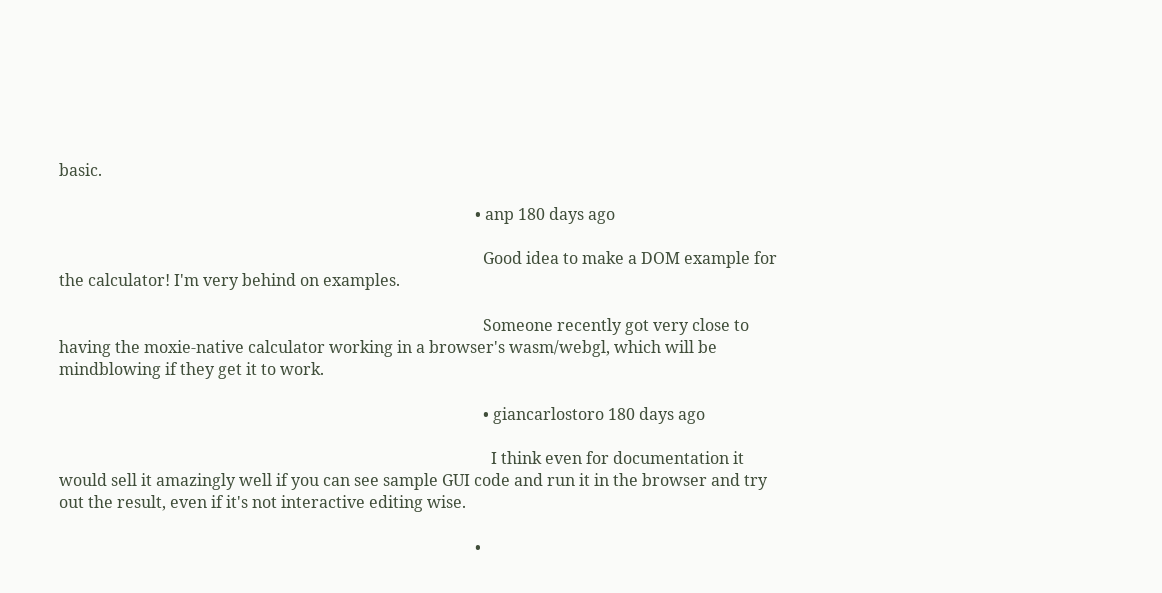basic.

                                                                                                        • anp 180 days ago

                                                                                                          Good idea to make a DOM example for the calculator! I'm very behind on examples.

                                                                                                          Someone recently got very close to having the moxie-native calculator working in a browser's wasm/webgl, which will be mindblowing if they get it to work.

                                                                                                          • giancarlostoro 180 days ago

                                                                                                            I think even for documentation it would sell it amazingly well if you can see sample GUI code and run it in the browser and try out the result, even if it's not interactive editing wise.

                                                                                                        •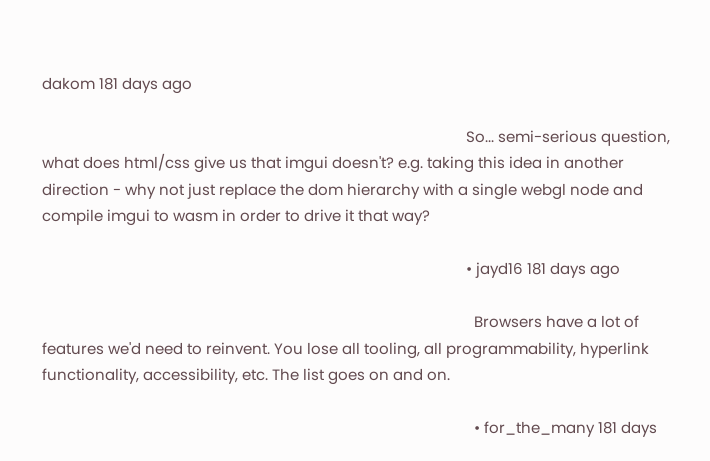dakom 181 days ago

                                                                                                          So... semi-serious question, what does html/css give us that imgui doesn't? e.g. taking this idea in another direction - why not just replace the dom hierarchy with a single webgl node and compile imgui to wasm in order to drive it that way?

                                                                                                          • jayd16 181 days ago

                                                                                                            Browsers have a lot of features we'd need to reinvent. You lose all tooling, all programmability, hyperlink functionality, accessibility, etc. The list goes on and on.

                                                                                                            • for_the_many 181 days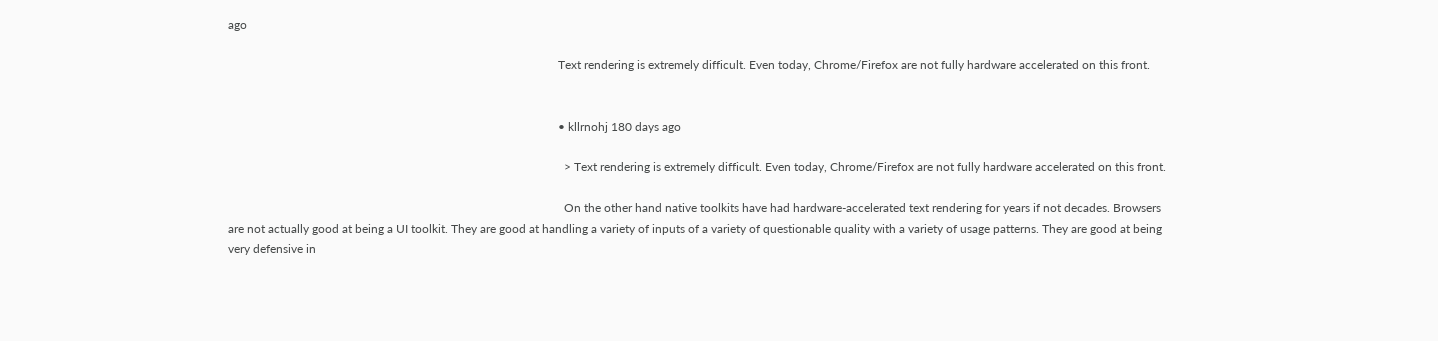ago

                                                                                                              Text rendering is extremely difficult. Even today, Chrome/Firefox are not fully hardware accelerated on this front.


                                                                                                              • kllrnohj 180 days ago

                                                                                                                > Text rendering is extremely difficult. Even today, Chrome/Firefox are not fully hardware accelerated on this front.

                                                                                                                On the other hand native toolkits have had hardware-accelerated text rendering for years if not decades. Browsers are not actually good at being a UI toolkit. They are good at handling a variety of inputs of a variety of questionable quality with a variety of usage patterns. They are good at being very defensive in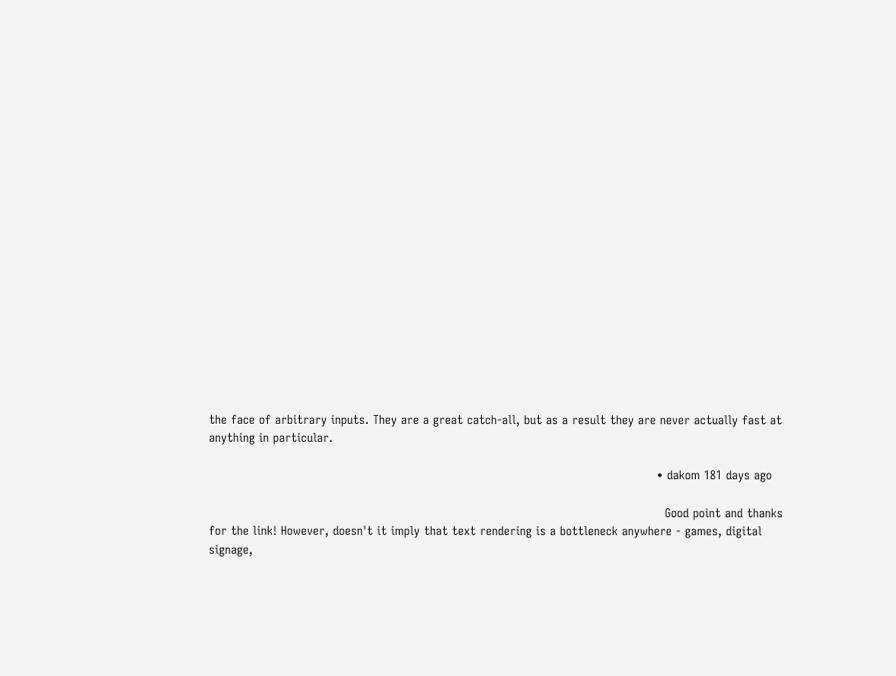the face of arbitrary inputs. They are a great catch-all, but as a result they are never actually fast at anything in particular.

                                                                                                                • dakom 181 days ago

                                                                                                                  Good point and thanks for the link! However, doesn't it imply that text rendering is a bottleneck anywhere - games, digital signage,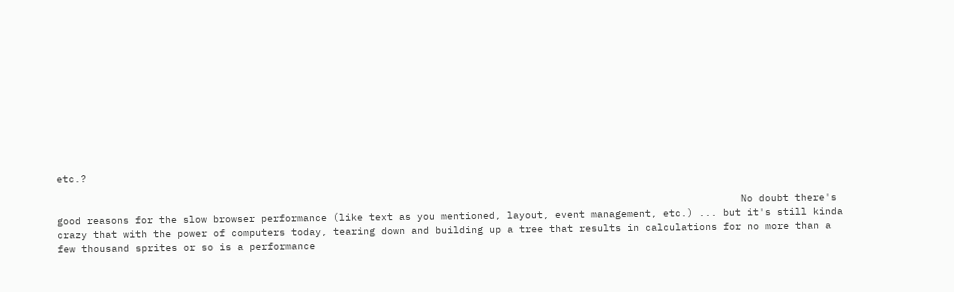etc.?

                                                                                                                  No doubt there's good reasons for the slow browser performance (like text as you mentioned, layout, event management, etc.) ... but it's still kinda crazy that with the power of computers today, tearing down and building up a tree that results in calculations for no more than a few thousand sprites or so is a performance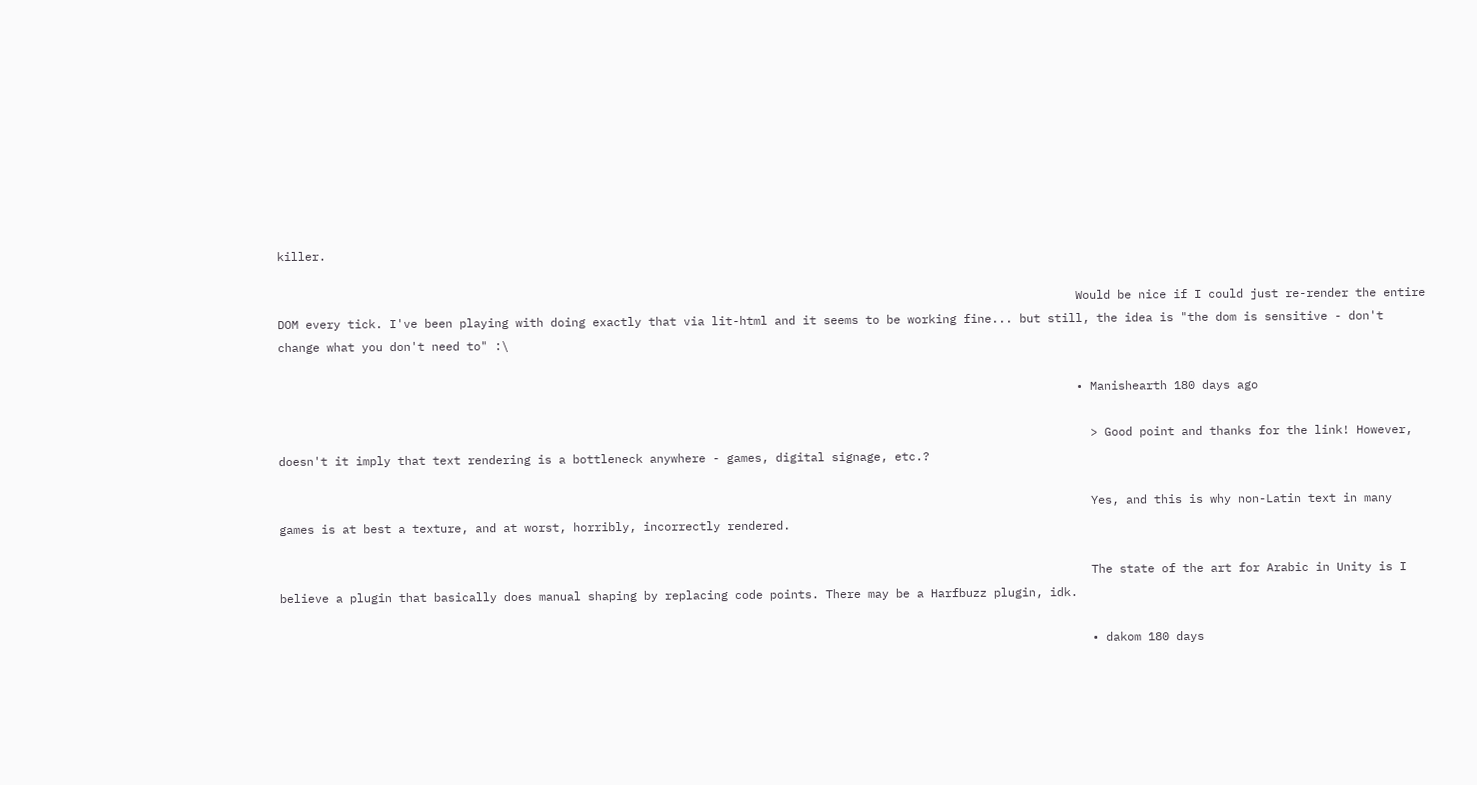killer.

                                                                                                                  Would be nice if I could just re-render the entire DOM every tick. I've been playing with doing exactly that via lit-html and it seems to be working fine... but still, the idea is "the dom is sensitive - don't change what you don't need to" :\

                                                                                                                  • Manishearth 180 days ago

                                                                                                                    > Good point and thanks for the link! However, doesn't it imply that text rendering is a bottleneck anywhere - games, digital signage, etc.?

                                                                                                                    Yes, and this is why non-Latin text in many games is at best a texture, and at worst, horribly, incorrectly rendered.

                                                                                                                    The state of the art for Arabic in Unity is I believe a plugin that basically does manual shaping by replacing code points. There may be a Harfbuzz plugin, idk.

                                                                                                                    • dakom 180 days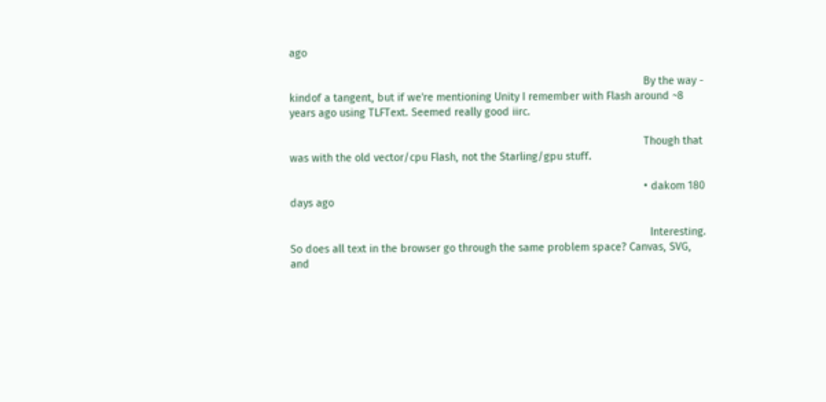ago

                                                                                                                      By the way - kindof a tangent, but if we're mentioning Unity I remember with Flash around ~8 years ago using TLFText. Seemed really good iirc.

                                                                                                                      Though that was with the old vector/cpu Flash, not the Starling/gpu stuff.

                                                                                                                      • dakom 180 days ago

                                                                                                                        Interesting. So does all text in the browser go through the same problem space? Canvas, SVG, and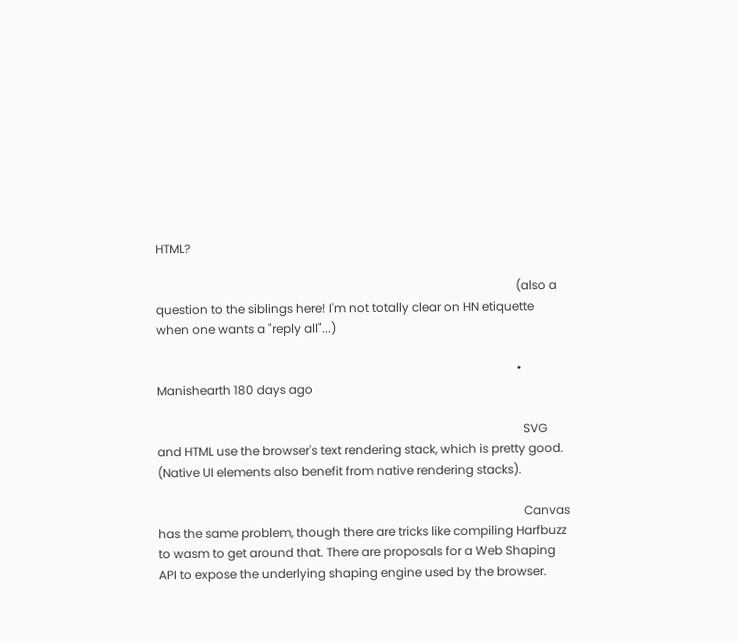HTML?

                                                                                                                        (also a question to the siblings here! I'm not totally clear on HN etiquette when one wants a "reply all"...)

                                                                                                                        • Manishearth 180 days ago

                                                                                                                          SVG and HTML use the browser's text rendering stack, which is pretty good. (Native UI elements also benefit from native rendering stacks).

                                                                                                                          Canvas has the same problem, though there are tricks like compiling Harfbuzz to wasm to get around that. There are proposals for a Web Shaping API to expose the underlying shaping engine used by the browser.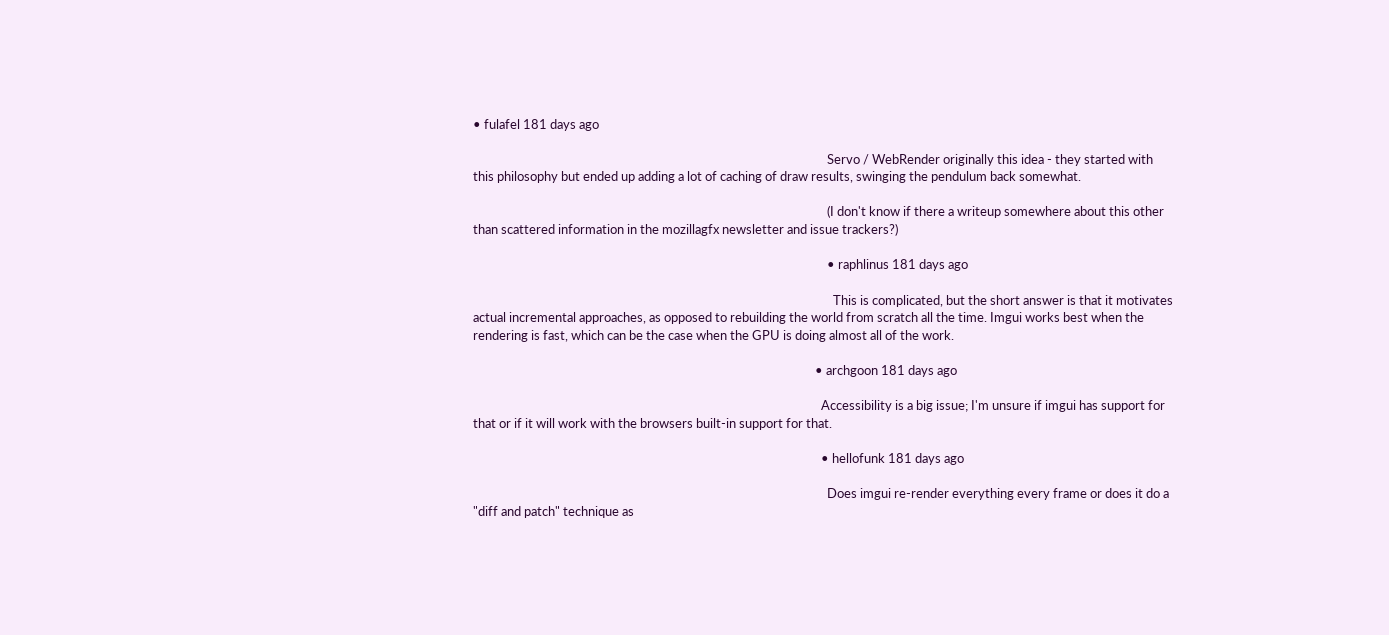• fulafel 181 days ago

                                                                                                                      Servo / WebRender originally this idea - they started with this philosophy but ended up adding a lot of caching of draw results, swinging the pendulum back somewhat.

                                                                                                                      (I don't know if there a writeup somewhere about this other than scattered information in the mozillagfx newsletter and issue trackers?)

                                                                                                                      • raphlinus 181 days ago

                                                                                                                        This is complicated, but the short answer is that it motivates actual incremental approaches, as opposed to rebuilding the world from scratch all the time. Imgui works best when the rendering is fast, which can be the case when the GPU is doing almost all of the work.

                                                                                                                  • archgoon 181 days ago

                                                                                                                    Accessibility is a big issue; I'm unsure if imgui has support for that or if it will work with the browsers built-in support for that.

                                                                                                                    • hellofunk 181 days ago

                                                                                                                      Does imgui re-render everything every frame or does it do a "diff and patch" technique as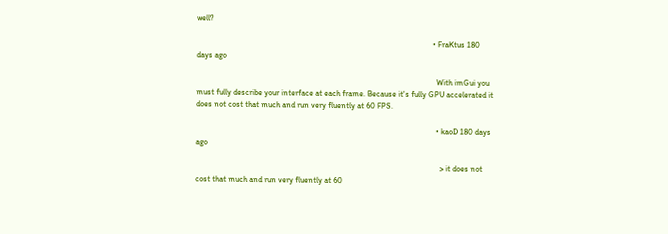well?

                                                                                                                      • FraKtus 180 days ago

                                                                                                                        With imGui you must fully describe your interface at each frame. Because it's fully GPU accelerated it does not cost that much and run very fluently at 60 FPS.

                                                                                                                        • kaoD 180 days ago

                                                                                                                          > it does not cost that much and run very fluently at 60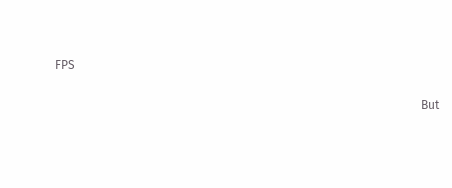FPS

                                                                                                                          But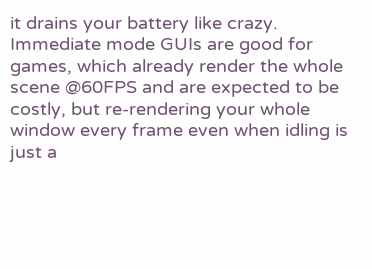it drains your battery like crazy. Immediate mode GUIs are good for games, which already render the whole scene @60FPS and are expected to be costly, but re-rendering your whole window every frame even when idling is just a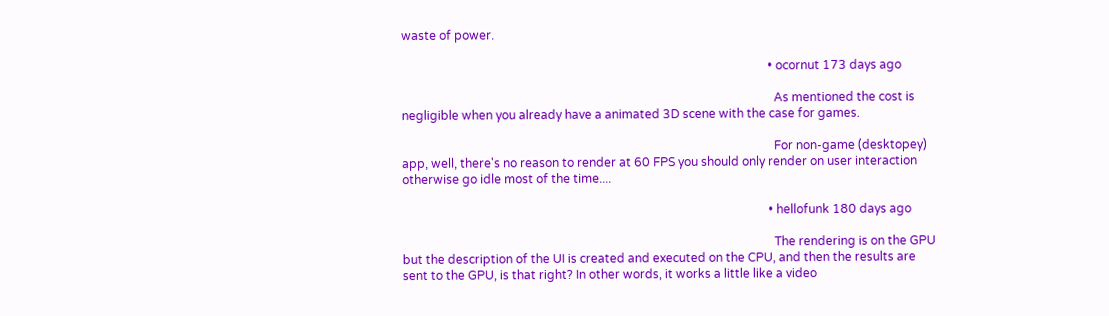waste of power.

                                                                                                                          • ocornut 173 days ago

                                                                                                                            As mentioned the cost is negligible when you already have a animated 3D scene with the case for games.

                                                                                                                            For non-game (desktopey) app, well, there's no reason to render at 60 FPS you should only render on user interaction otherwise go idle most of the time....

                                                                                                                          • hellofunk 180 days ago

                                                                                                                            The rendering is on the GPU but the description of the UI is created and executed on the CPU, and then the results are sent to the GPU, is that right? In other words, it works a little like a video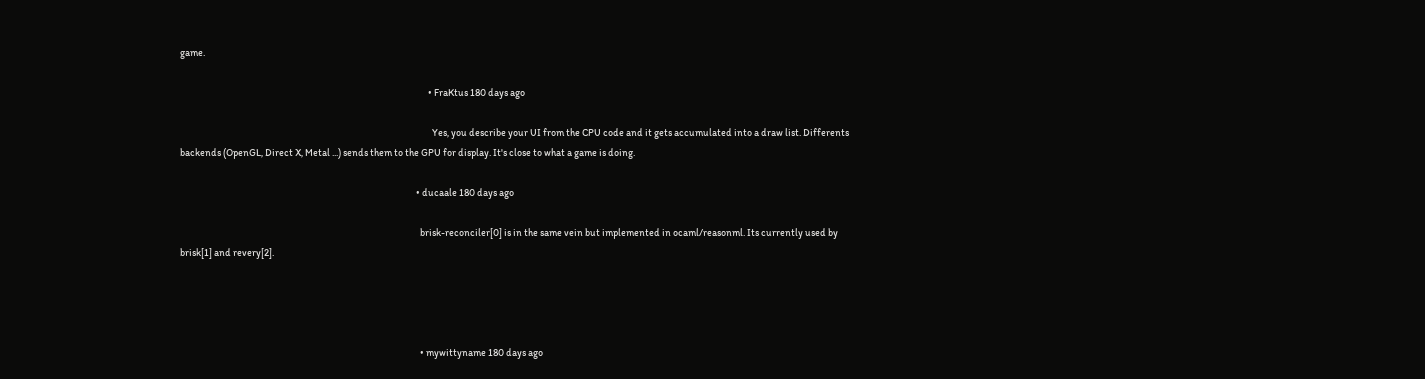game.

                                                                                                                            • FraKtus 180 days ago

                                                                                                                              Yes, you describe your UI from the CPU code and it gets accumulated into a draw list. Differents backends (OpenGL, Direct X, Metal ...) sends them to the GPU for display. It's close to what a game is doing.

                                                                                                                      • ducaale 180 days ago

                                                                                                                        brisk-reconciler[0] is in the same vein but implemented in ocaml/reasonml. Its currently used by brisk[1] and revery[2].




                                                                                                                        • mywittyname 180 days ago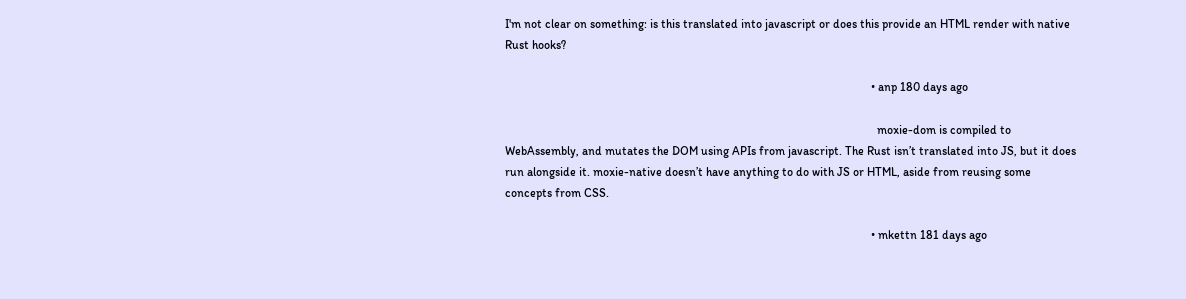I'm not clear on something: is this translated into javascript or does this provide an HTML render with native Rust hooks?

                                                                                                                          • anp 180 days ago

                                                                                                                            moxie-dom is compiled to WebAssembly, and mutates the DOM using APIs from javascript. The Rust isn’t translated into JS, but it does run alongside it. moxie-native doesn’t have anything to do with JS or HTML, aside from reusing some concepts from CSS.

                                                                                                                          • mkettn 181 days ago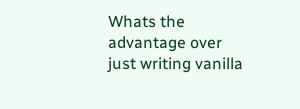Whats the advantage over just writing vanilla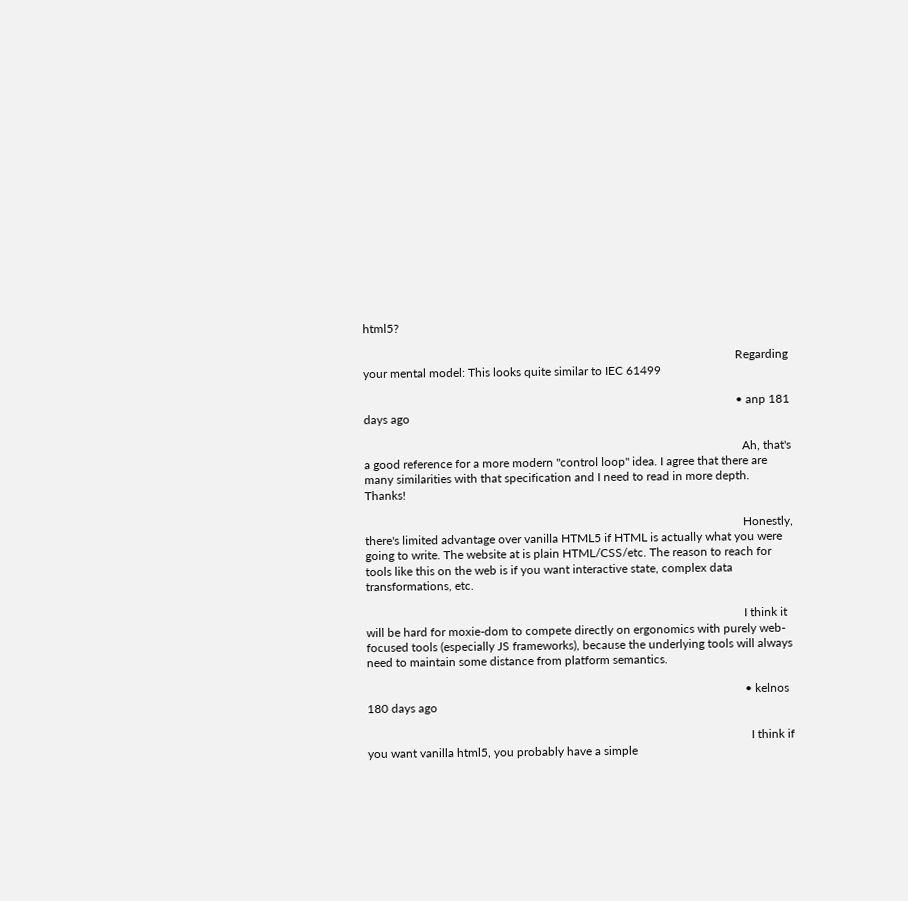html5?

                                                                                                                            Regarding your mental model: This looks quite similar to IEC 61499

                                                                                                                            • anp 181 days ago

                                                                                                                              Ah, that's a good reference for a more modern "control loop" idea. I agree that there are many similarities with that specification and I need to read in more depth. Thanks!

                                                                                                                              Honestly, there's limited advantage over vanilla HTML5 if HTML is actually what you were going to write. The website at is plain HTML/CSS/etc. The reason to reach for tools like this on the web is if you want interactive state, complex data transformations, etc.

                                                                                                                              I think it will be hard for moxie-dom to compete directly on ergonomics with purely web-focused tools (especially JS frameworks), because the underlying tools will always need to maintain some distance from platform semantics.

                                                                                                                              • kelnos 180 days ago

                                                                                                                                I think if you want vanilla html5, you probably have a simple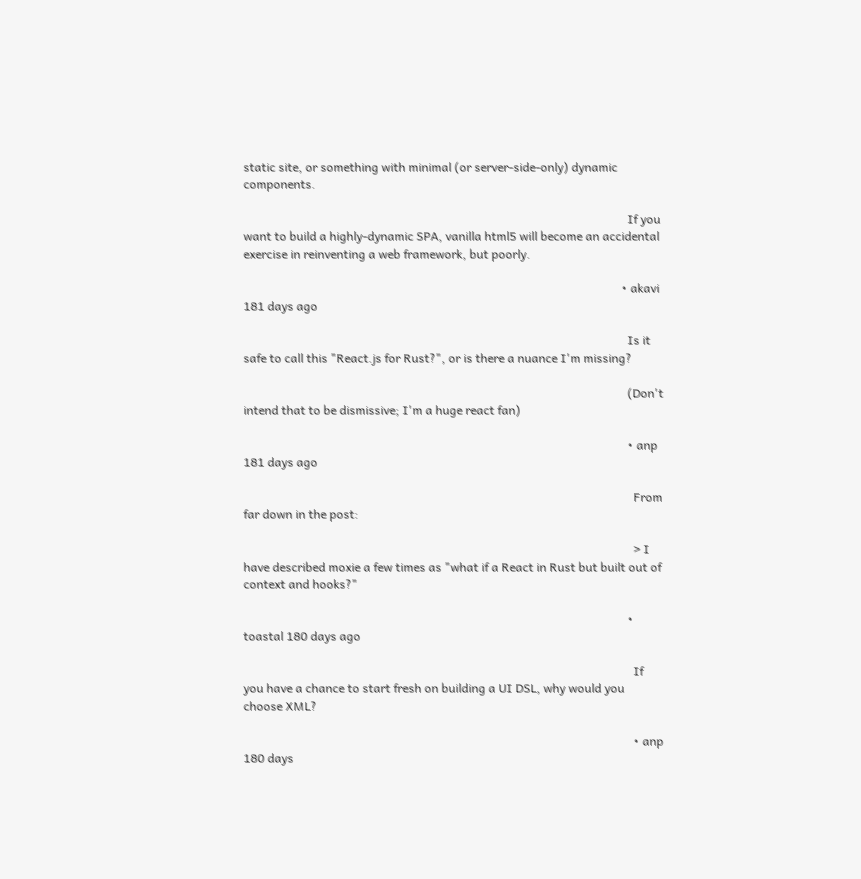static site, or something with minimal (or server-side-only) dynamic components.

                                                                                                                                If you want to build a highly-dynamic SPA, vanilla html5 will become an accidental exercise in reinventing a web framework, but poorly.

                                                                                                                              • akavi 181 days ago

                                                                                                                                Is it safe to call this "React.js for Rust?", or is there a nuance I'm missing?

                                                                                                                                (Don't intend that to be dismissive; I'm a huge react fan)

                                                                                                                                • anp 181 days ago

                                                                                                                                  From far down in the post:

                                                                                                                                  > I have described moxie a few times as "what if a React in Rust but built out of context and hooks?"

                                                                                                                                • toastal 180 days ago

                                                                                                                                  If you have a chance to start fresh on building a UI DSL, why would you choose XML?

                                                                                                                                  • anp 180 days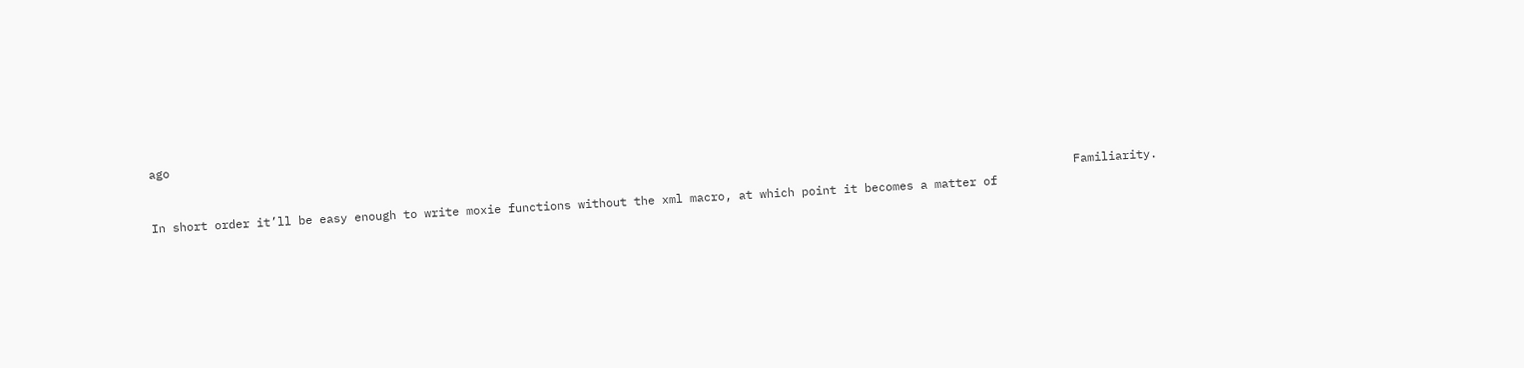ago

                                                                                                                                    Familiarity. In short order it’ll be easy enough to write moxie functions without the xml macro, at which point it becomes a matter of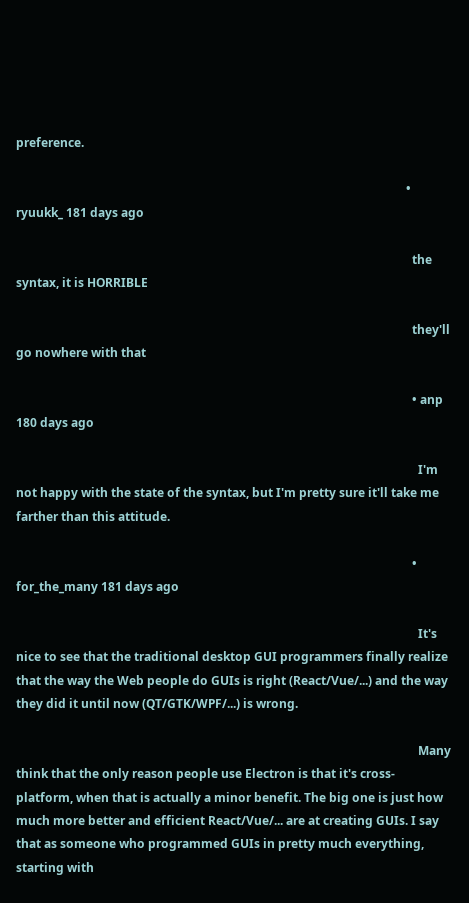preference.

                                                                                                                                  • ryuukk_ 181 days ago

                                                                                                                                    the syntax, it is HORRIBLE

                                                                                                                                    they'll go nowhere with that

                                                                                                                                    • anp 180 days ago

                                                                                                                                      I'm not happy with the state of the syntax, but I'm pretty sure it'll take me farther than this attitude.

                                                                                                                                    • for_the_many 181 days ago

                                                                                                                                      It's nice to see that the traditional desktop GUI programmers finally realize that the way the Web people do GUIs is right (React/Vue/...) and the way they did it until now (QT/GTK/WPF/...) is wrong.

                                                                                                                                      Many think that the only reason people use Electron is that it's cross-platform, when that is actually a minor benefit. The big one is just how much more better and efficient React/Vue/... are at creating GUIs. I say that as someone who programmed GUIs in pretty much everything, starting with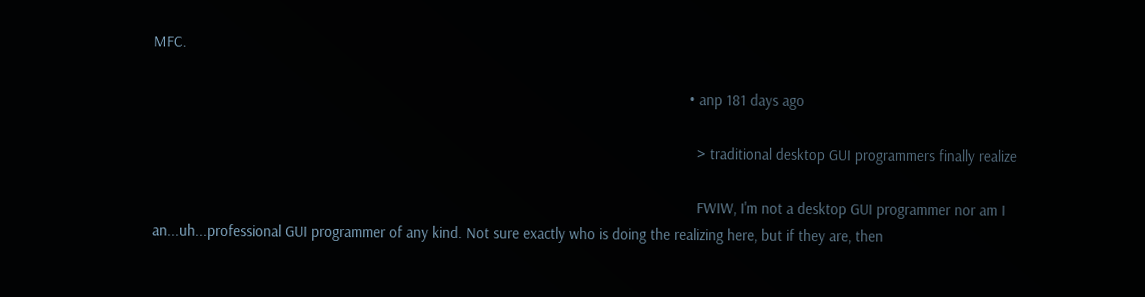MFC.

                                                                                                                                      • anp 181 days ago

                                                                                                                                        > traditional desktop GUI programmers finally realize

                                                                                                                                        FWIW, I'm not a desktop GUI programmer nor am I an...uh...professional GUI programmer of any kind. Not sure exactly who is doing the realizing here, but if they are, then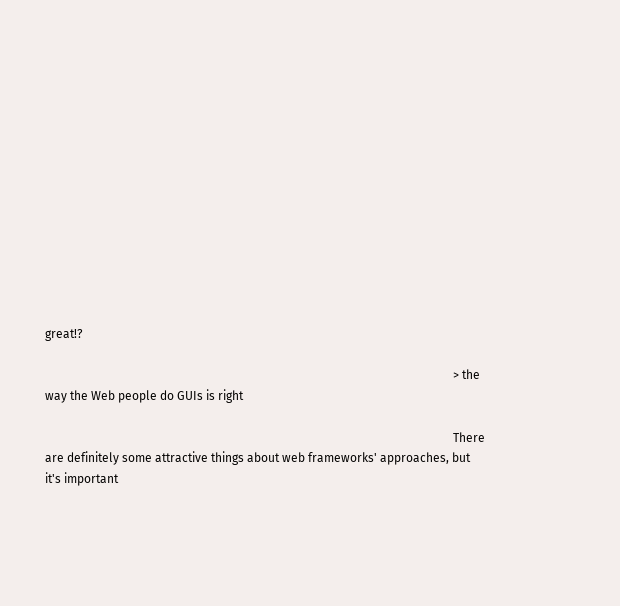great!?

                                                                                                                                        > the way the Web people do GUIs is right

                                                                                                                                        There are definitely some attractive things about web frameworks' approaches, but it's important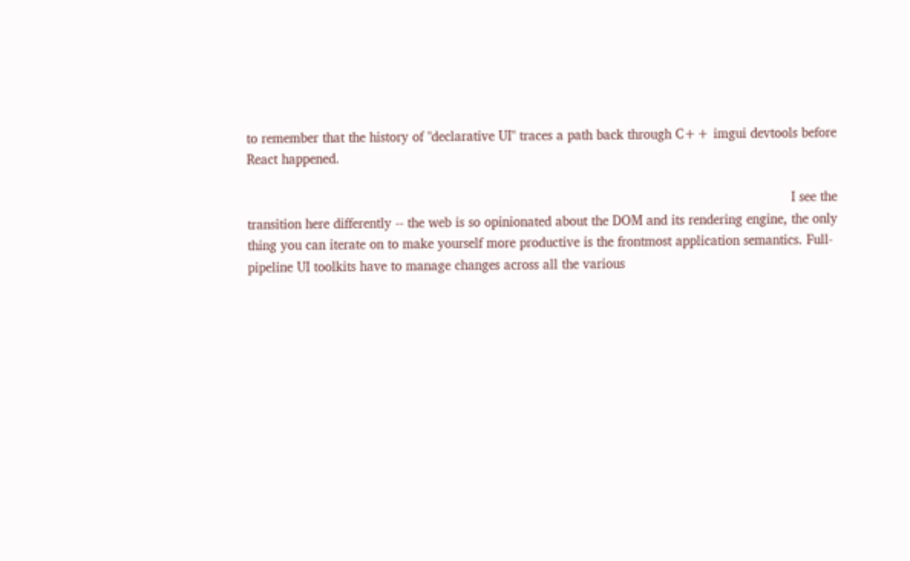to remember that the history of "declarative UI" traces a path back through C++ imgui devtools before React happened.

                                                                                                                                        I see the transition here differently -- the web is so opinionated about the DOM and its rendering engine, the only thing you can iterate on to make yourself more productive is the frontmost application semantics. Full-pipeline UI toolkits have to manage changes across all the various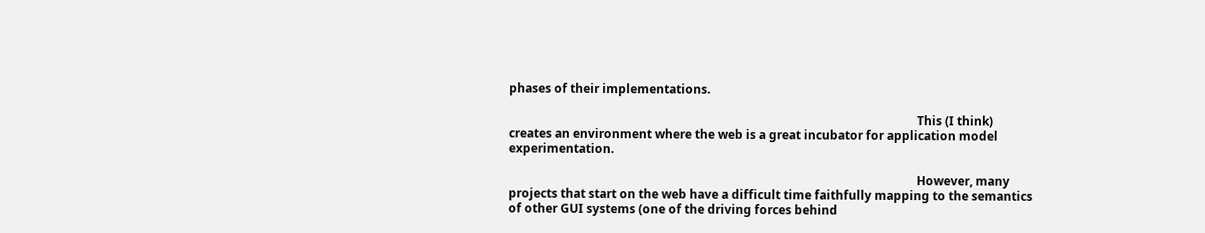phases of their implementations.

                                                                                                                                        This (I think) creates an environment where the web is a great incubator for application model experimentation.

                                                                                                                                        However, many projects that start on the web have a difficult time faithfully mapping to the semantics of other GUI systems (one of the driving forces behind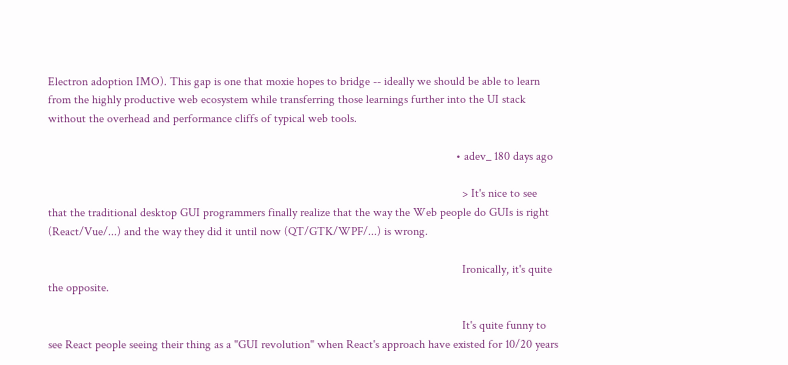Electron adoption IMO). This gap is one that moxie hopes to bridge -- ideally we should be able to learn from the highly productive web ecosystem while transferring those learnings further into the UI stack without the overhead and performance cliffs of typical web tools.

                                                                                                                                        • adev_ 180 days ago

                                                                                                                                          > It's nice to see that the traditional desktop GUI programmers finally realize that the way the Web people do GUIs is right (React/Vue/...) and the way they did it until now (QT/GTK/WPF/...) is wrong.

                                                                                                                                          Ironically, it's quite the opposite.

                                                                                                                                          It's quite funny to see React people seeing their thing as a "GUI revolution" when React's approach have existed for 10/20 years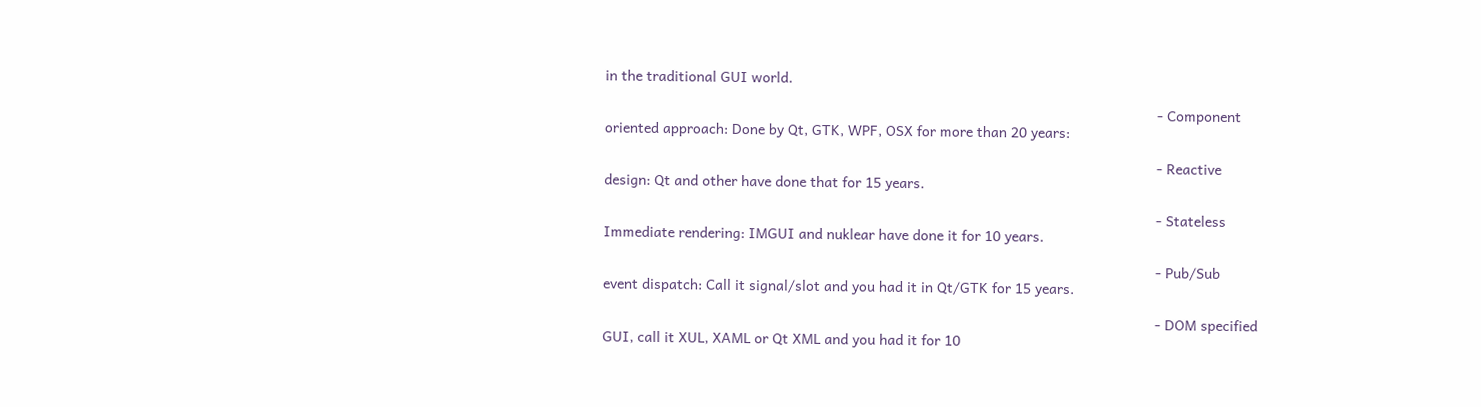in the traditional GUI world.

                                                                                                                                          - Component oriented approach: Done by Qt, GTK, WPF, OSX for more than 20 years:

                                                                                                                                          - Reactive design: Qt and other have done that for 15 years.

                                                                                                                                          - Stateless Immediate rendering: IMGUI and nuklear have done it for 10 years.

                                                                                                                                          - Pub/Sub event dispatch: Call it signal/slot and you had it in Qt/GTK for 15 years.

                                                                                                                                          - DOM specified GUI, call it XUL, XAML or Qt XML and you had it for 10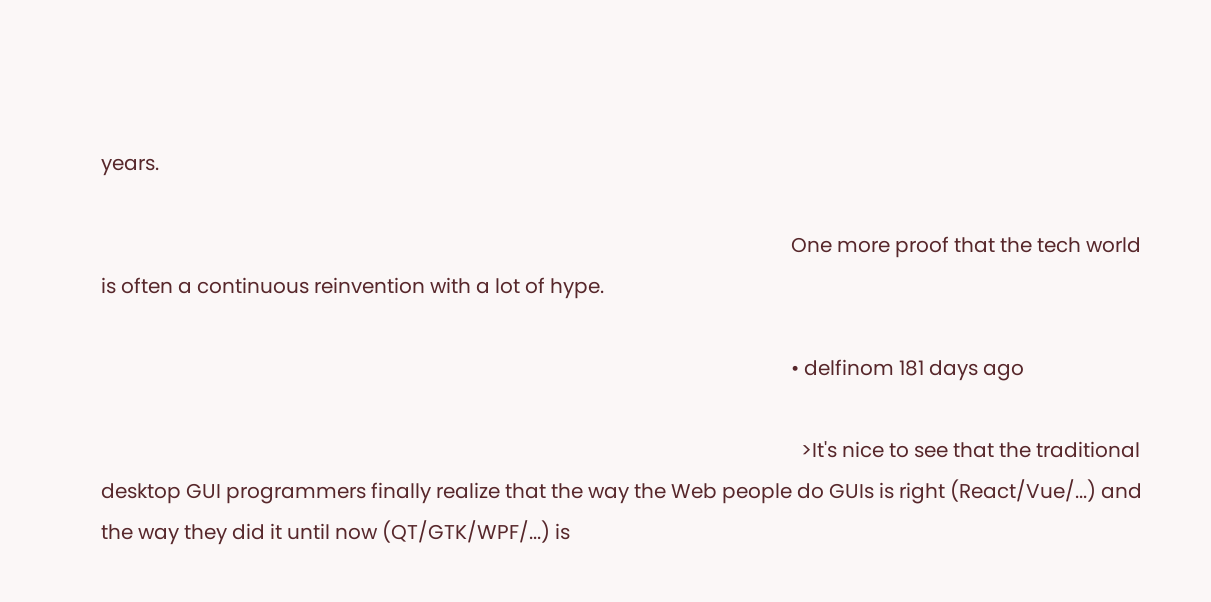years.

                                                                                                                                          One more proof that the tech world is often a continuous reinvention with a lot of hype.

                                                                                                                                          • delfinom 181 days ago

                                                                                                                                            >It's nice to see that the traditional desktop GUI programmers finally realize that the way the Web people do GUIs is right (React/Vue/...) and the way they did it until now (QT/GTK/WPF/...) is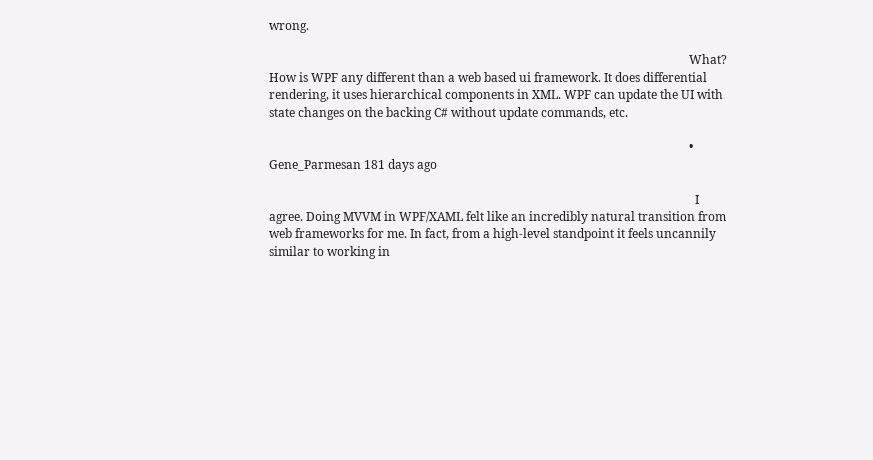wrong.

                                                                                                                                            What? How is WPF any different than a web based ui framework. It does differential rendering, it uses hierarchical components in XML. WPF can update the UI with state changes on the backing C# without update commands, etc.

                                                                                                                                            • Gene_Parmesan 181 days ago

                                                                                                                                              I agree. Doing MVVM in WPF/XAML felt like an incredibly natural transition from web frameworks for me. In fact, from a high-level standpoint it feels uncannily similar to working in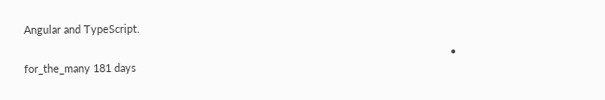Angular and TypeScript.

                                                                                                                                              • for_the_many 181 days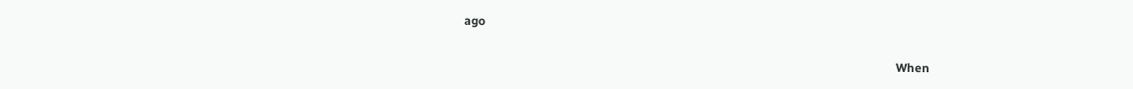ago

                                                                                                                                                When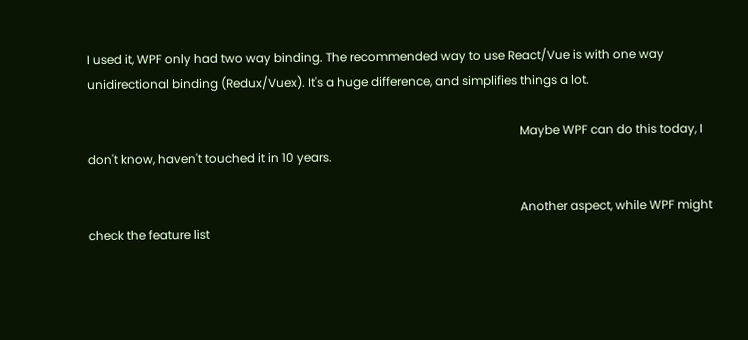I used it, WPF only had two way binding. The recommended way to use React/Vue is with one way unidirectional binding (Redux/Vuex). It's a huge difference, and simplifies things a lot.

                                                                                                                                                Maybe WPF can do this today, I don't know, haven't touched it in 10 years.

                                                                                                                                                Another aspect, while WPF might check the feature list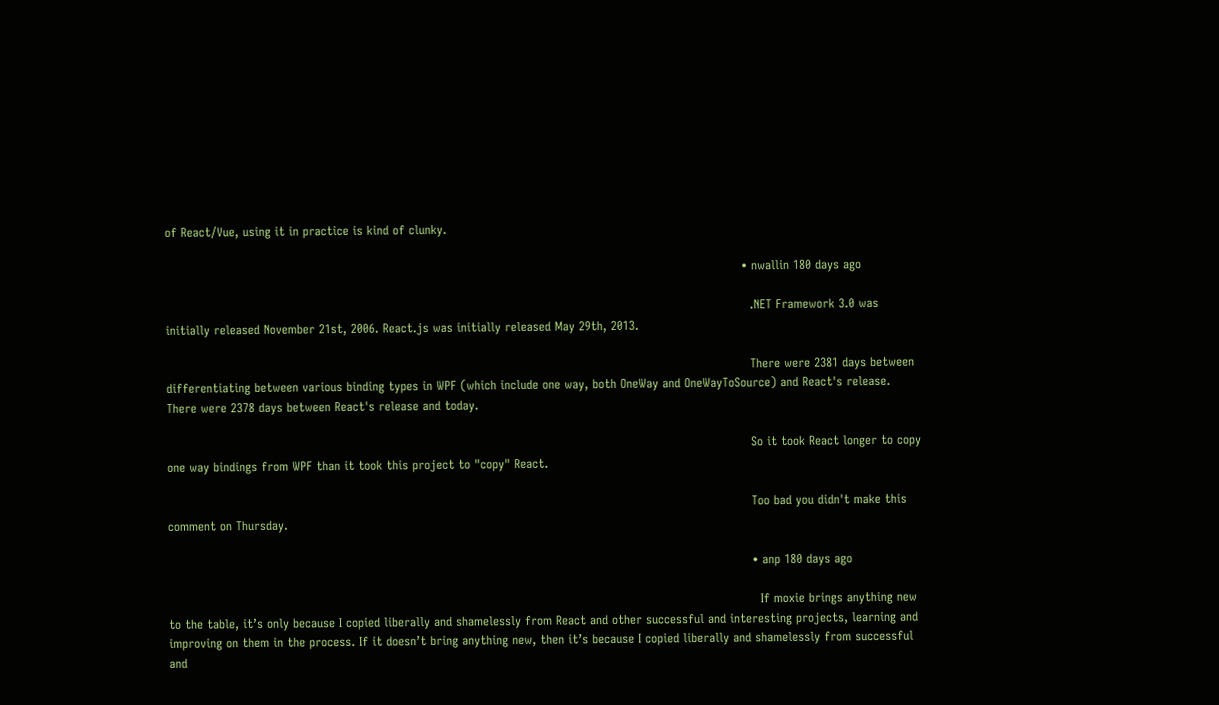of React/Vue, using it in practice is kind of clunky.

                                                                                                                                                • nwallin 180 days ago

                                                                                                                                                  .NET Framework 3.0 was initially released November 21st, 2006. React.js was initially released May 29th, 2013.

                                                                                                                                                  There were 2381 days between differentiating between various binding types in WPF (which include one way, both OneWay and OneWayToSource) and React's release. There were 2378 days between React's release and today.

                                                                                                                                                  So it took React longer to copy one way bindings from WPF than it took this project to "copy" React.

                                                                                                                                                  Too bad you didn't make this comment on Thursday.

                                                                                                                                                  • anp 180 days ago

                                                                                                                                                    If moxie brings anything new to the table, it’s only because I copied liberally and shamelessly from React and other successful and interesting projects, learning and improving on them in the process. If it doesn’t bring anything new, then it’s because I copied liberally and shamelessly from successful and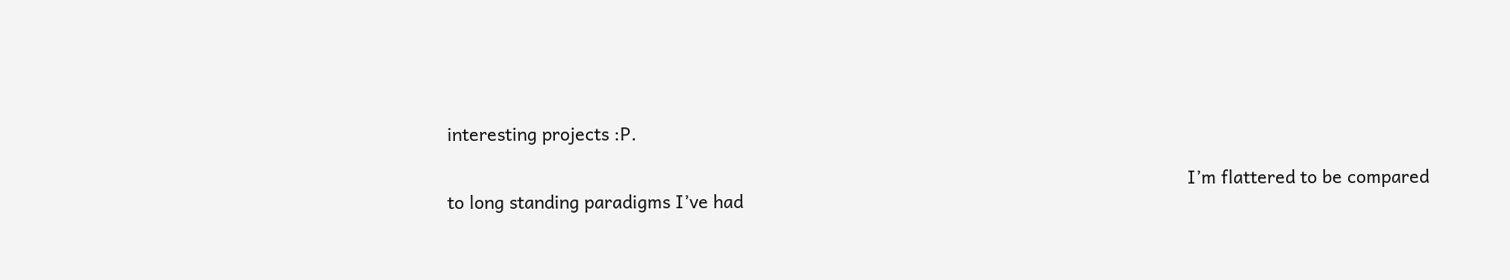interesting projects :P.

                                                                                                                                                    I’m flattered to be compared to long standing paradigms I’ve had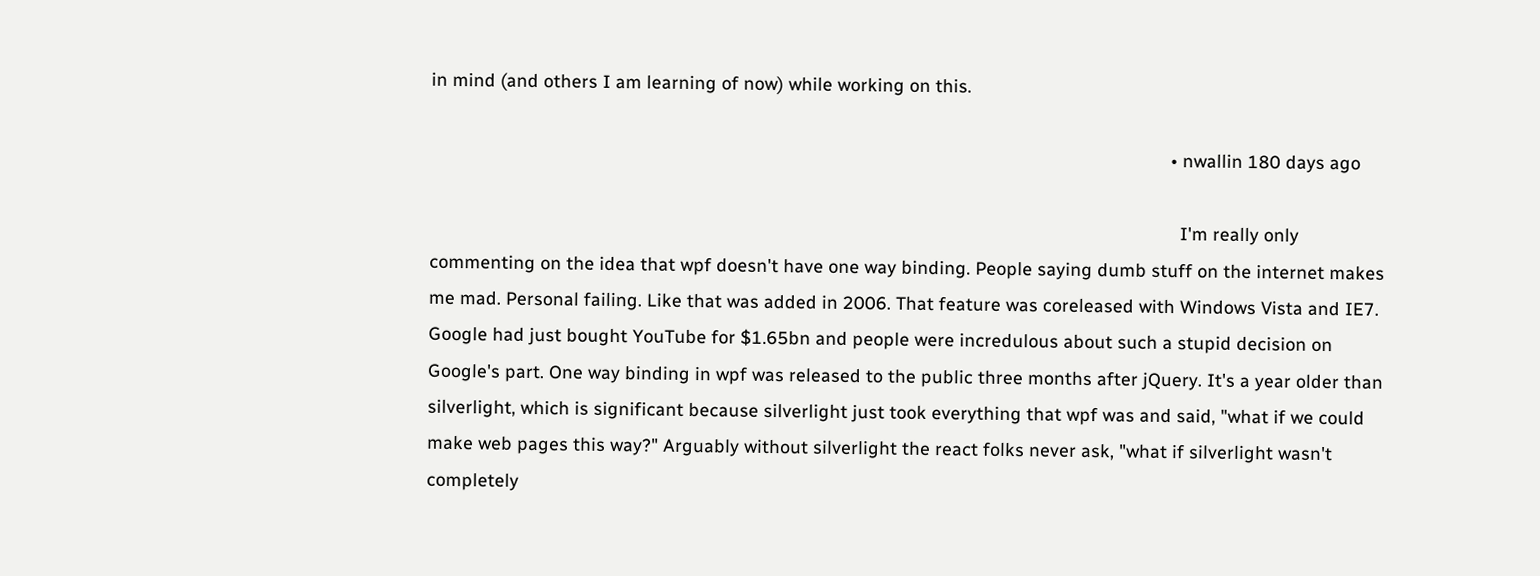in mind (and others I am learning of now) while working on this.

                                                                                                                                                    • nwallin 180 days ago

                                                                                                                                                      I'm really only commenting on the idea that wpf doesn't have one way binding. People saying dumb stuff on the internet makes me mad. Personal failing. Like that was added in 2006. That feature was coreleased with Windows Vista and IE7. Google had just bought YouTube for $1.65bn and people were incredulous about such a stupid decision on Google's part. One way binding in wpf was released to the public three months after jQuery. It's a year older than silverlight, which is significant because silverlight just took everything that wpf was and said, "what if we could make web pages this way?" Arguably without silverlight the react folks never ask, "what if silverlight wasn't completely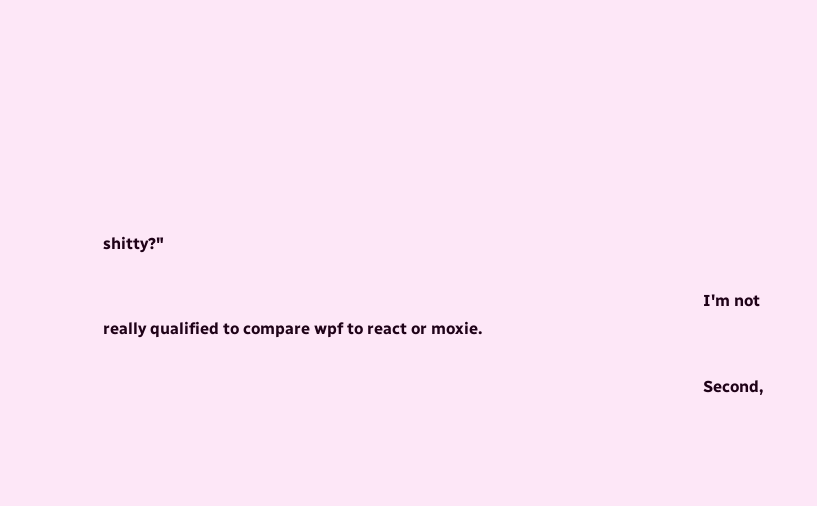shitty?"

                                                                                                                                                      I'm not really qualified to compare wpf to react or moxie.

                                                                                                                                                      Second,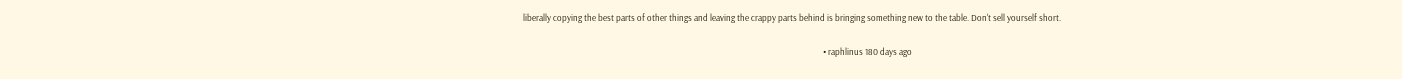liberally copying the best parts of other things and leaving the crappy parts behind is bringing something new to the table. Don't sell yourself short.

                                                                                                                                                      • raphlinus 180 days ago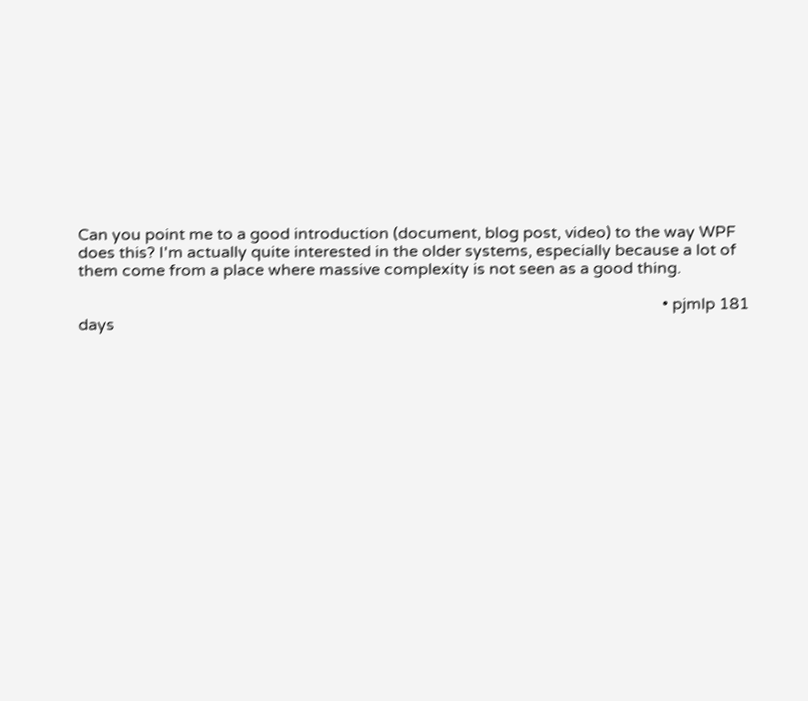Can you point me to a good introduction (document, blog post, video) to the way WPF does this? I'm actually quite interested in the older systems, especially because a lot of them come from a place where massive complexity is not seen as a good thing.

                                                                                                                                                  • pjmlp 181 days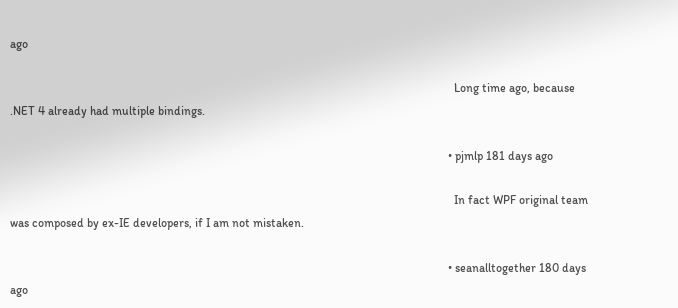ago

                                                                                                                                                    Long time ago, because .NET 4 already had multiple bindings.

                                                                                                                                                  • pjmlp 181 days ago

                                                                                                                                                    In fact WPF original team was composed by ex-IE developers, if I am not mistaken.

                                                                                                                                                  • seanalltogether 180 days ago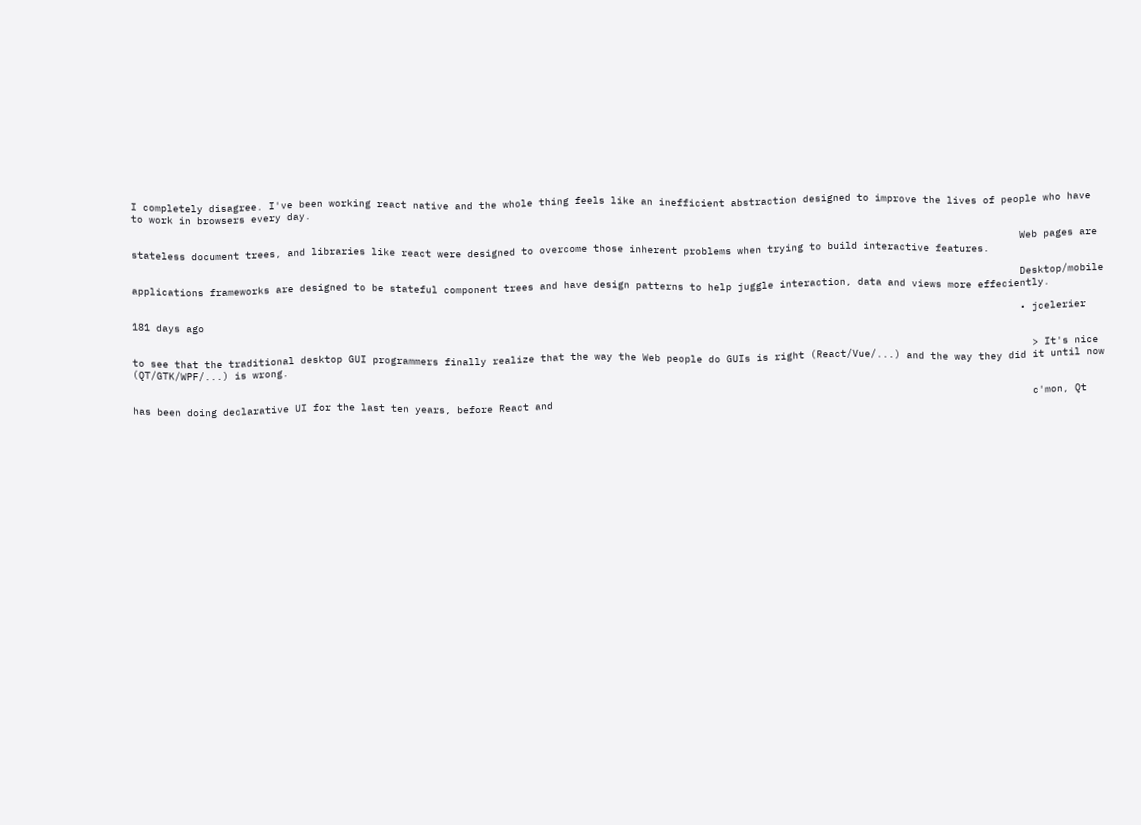I completely disagree. I've been working react native and the whole thing feels like an inefficient abstraction designed to improve the lives of people who have to work in browsers every day.

                                                                                                                                                    Web pages are stateless document trees, and libraries like react were designed to overcome those inherent problems when trying to build interactive features.

                                                                                                                                                    Desktop/mobile applications frameworks are designed to be stateful component trees and have design patterns to help juggle interaction, data and views more effeciently.

                                                                                                                                                    • jcelerier 181 days ago

                                                                                                                                                      > It's nice to see that the traditional desktop GUI programmers finally realize that the way the Web people do GUIs is right (React/Vue/...) and the way they did it until now (QT/GTK/WPF/...) is wrong.

                                                                                                                                                      c'mon, Qt has been doing declarative UI for the last ten years, before React and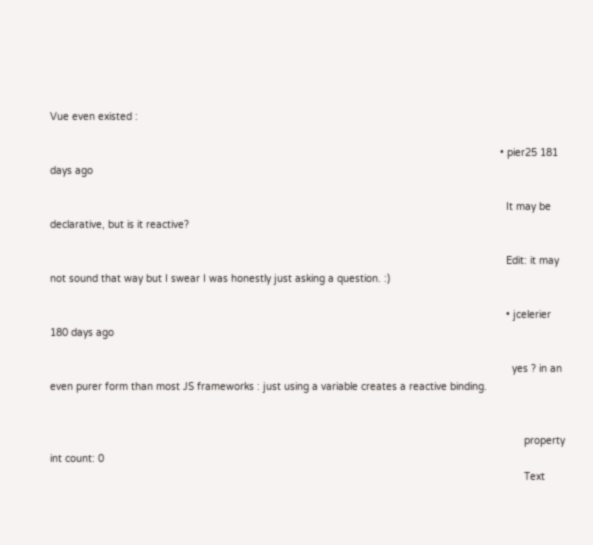Vue even existed :

                                                                                                                                                      • pier25 181 days ago

                                                                                                                                                        It may be declarative, but is it reactive?

                                                                                                                                                        Edit: it may not sound that way but I swear I was honestly just asking a question. :)

                                                                                                                                                        • jcelerier 180 days ago

                                                                                                                                                          yes ? in an even purer form than most JS frameworks : just using a variable creates a reactive binding.


                                                                                                                                                              property int count: 0
                                                                                                                                                              Text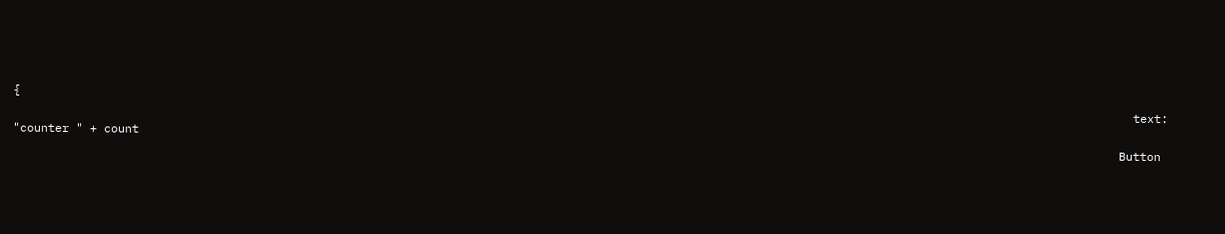{
                                                                                                                                                                text: "counter " + count
                                                                                                                                                              Button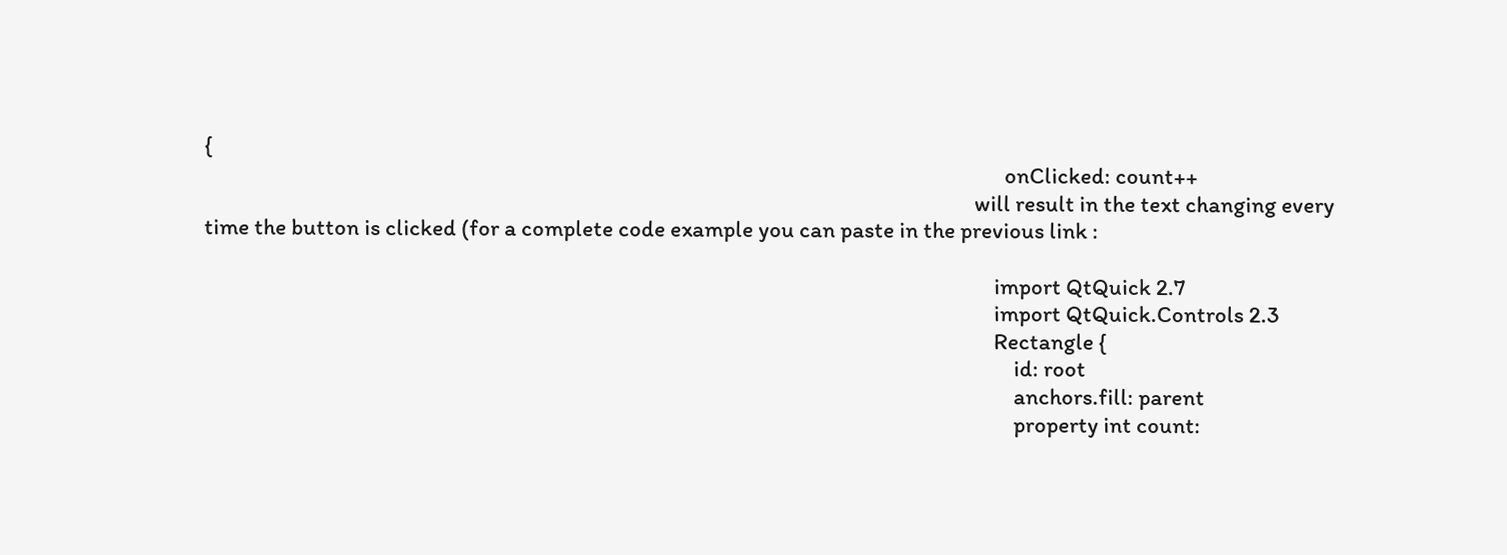{
                                                                                                                                                                onClicked: count++
                                                                                                                                                          will result in the text changing every time the button is clicked (for a complete code example you can paste in the previous link :

                                                                                                                                                              import QtQuick 2.7
                                                                                                                                                              import QtQuick.Controls 2.3
                                                                                                                                                              Rectangle {
                                                                                                                                                                  id: root
                                                                                                                                                                  anchors.fill: parent
                                                                                                                                                                  property int count: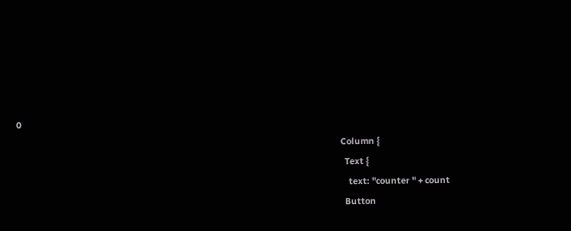0
                                                                                                                                                                  Column {
                                                                                                                                                                    Text {
                                                                                                                                                                      text: "counter " + count
                                                                                                                                                                    Button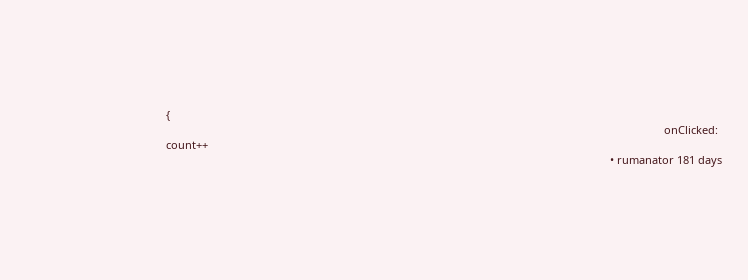{
                                                                                                                                                                      onClicked: count++
                                                                                                                                                    • rumanator 181 days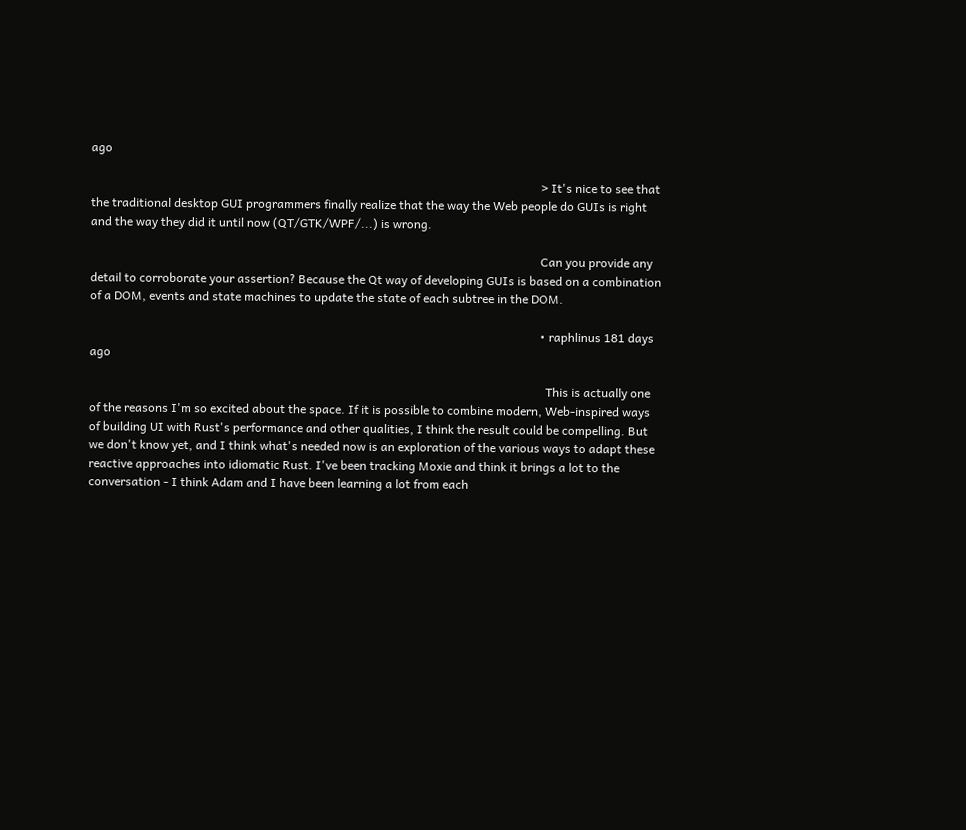ago

                                                                                                                                                      > It's nice to see that the traditional desktop GUI programmers finally realize that the way the Web people do GUIs is right and the way they did it until now (QT/GTK/WPF/...) is wrong.

                                                                                                                                                      Can you provide any detail to corroborate your assertion? Because the Qt way of developing GUIs is based on a combination of a DOM, events and state machines to update the state of each subtree in the DOM.

                                                                                                                                                      • raphlinus 181 days ago

                                                                                                                                                        This is actually one of the reasons I'm so excited about the space. If it is possible to combine modern, Web-inspired ways of building UI with Rust's performance and other qualities, I think the result could be compelling. But we don't know yet, and I think what's needed now is an exploration of the various ways to adapt these reactive approaches into idiomatic Rust. I've been tracking Moxie and think it brings a lot to the conversation - I think Adam and I have been learning a lot from each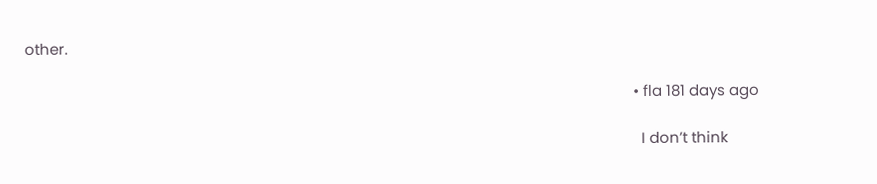other.

                                                                                                                                                        • fla 181 days ago

                                                                                                                                                          I don’t think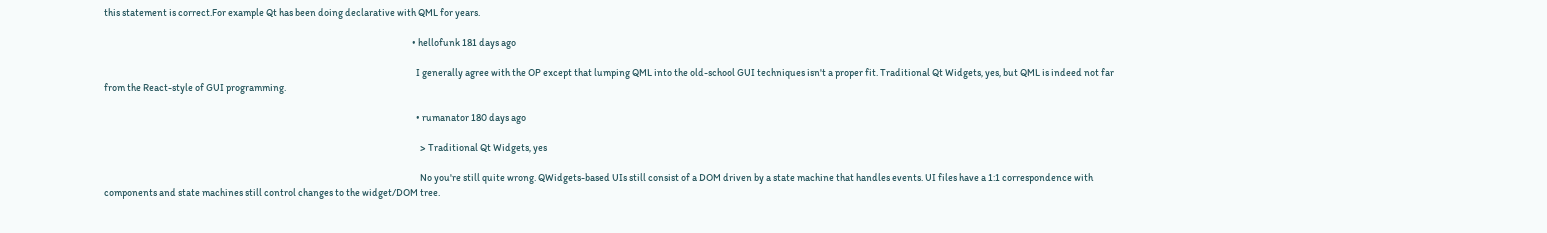this statement is correct.For example Qt has been doing declarative with QML for years.

                                                                                                                                                          • hellofunk 181 days ago

                                                                                                                                                            I generally agree with the OP except that lumping QML into the old-school GUI techniques isn't a proper fit. Traditional Qt Widgets, yes, but QML is indeed not far from the React-style of GUI programming.

                                                                                                                                                            • rumanator 180 days ago

                                                                                                                                                              > Traditional Qt Widgets, yes

                                                                                                                                                              No you're still quite wrong. QWidgets-based UIs still consist of a DOM driven by a state machine that handles events. UI files have a 1:1 correspondence with components and state machines still control changes to the widget/DOM tree.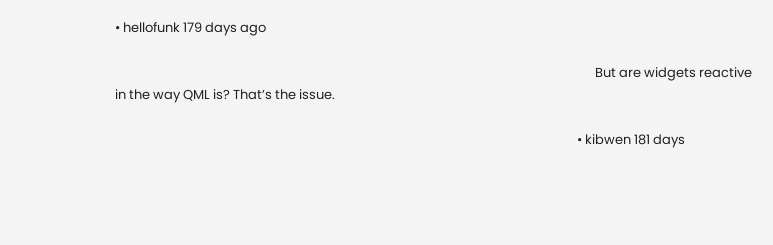• hellofunk 179 days ago

                                                                                                                                                                But are widgets reactive in the way QML is? That’s the issue.

                                                                                                                                                          • kibwen 181 days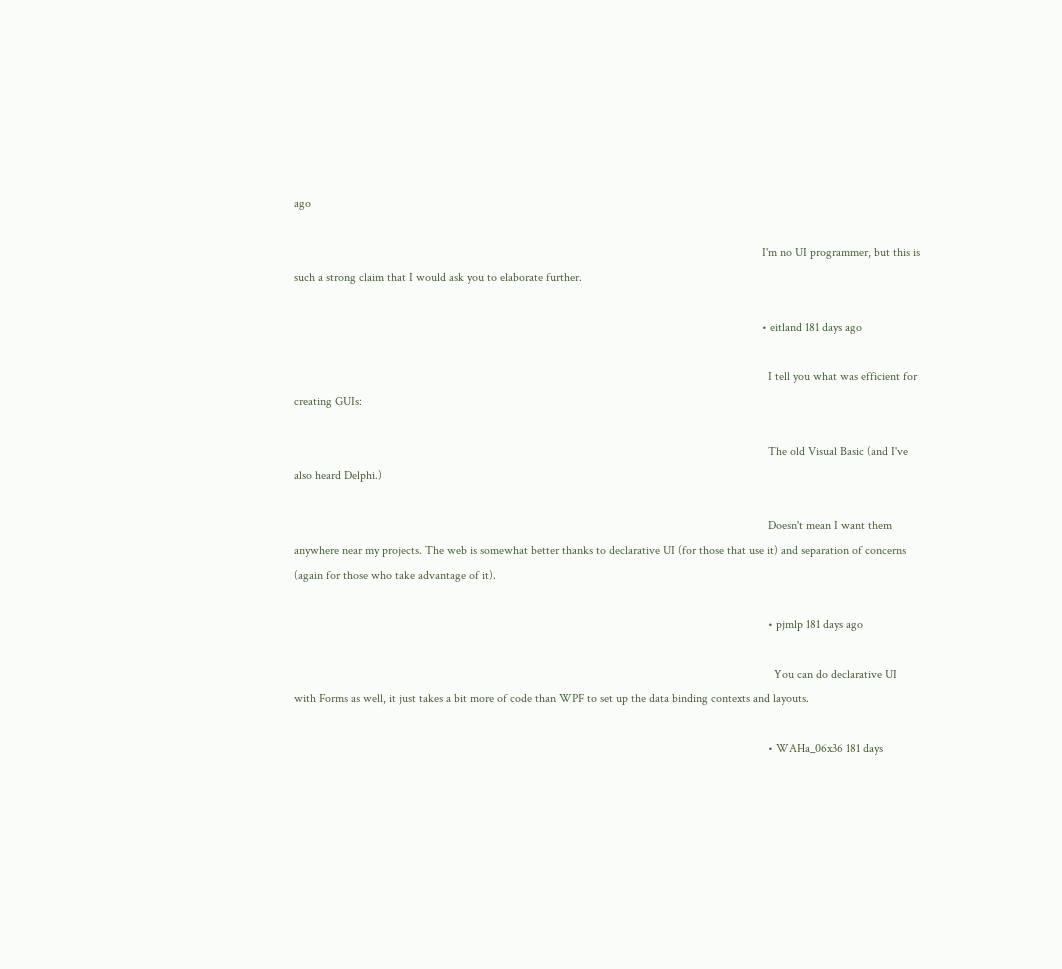ago

                                                                                                                                                            I'm no UI programmer, but this is such a strong claim that I would ask you to elaborate further.

                                                                                                                                                            • eitland 181 days ago

                                                                                                                                                              I tell you what was efficient for creating GUIs:

                                                                                                                                                              The old Visual Basic (and I've also heard Delphi.)

                                                                                                                                                              Doesn't mean I want them anywhere near my projects. The web is somewhat better thanks to declarative UI (for those that use it) and separation of concerns (again for those who take advantage of it).

                                                                                                                                                              • pjmlp 181 days ago

                                                                                                                                                                You can do declarative UI with Forms as well, it just takes a bit more of code than WPF to set up the data binding contexts and layouts.

                                                                                                                                                              • WAHa_06x36 181 days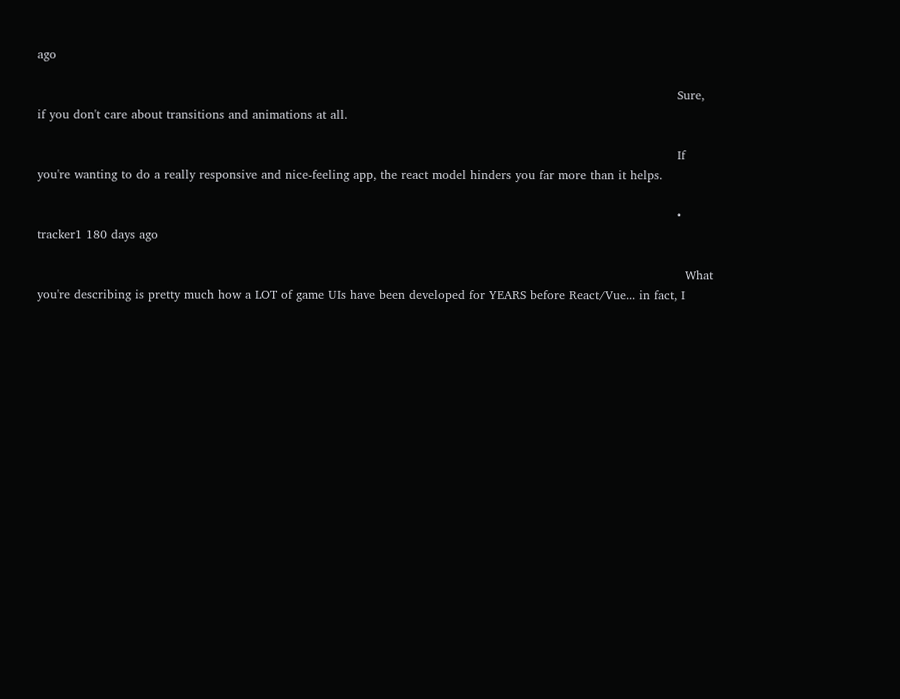ago

                                                                                                                                                                Sure, if you don't care about transitions and animations at all.

                                                                                                                                                                If you're wanting to do a really responsive and nice-feeling app, the react model hinders you far more than it helps.

                                                                                                                                                                • tracker1 180 days ago

                                                                                                                                                                  What you're describing is pretty much how a LOT of game UIs have been developed for YEARS before React/Vue... in fact, I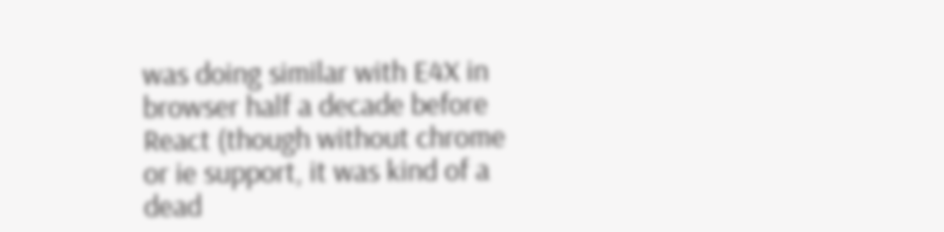was doing similar with E4X in browser half a decade before React (though without chrome or ie support, it was kind of a dead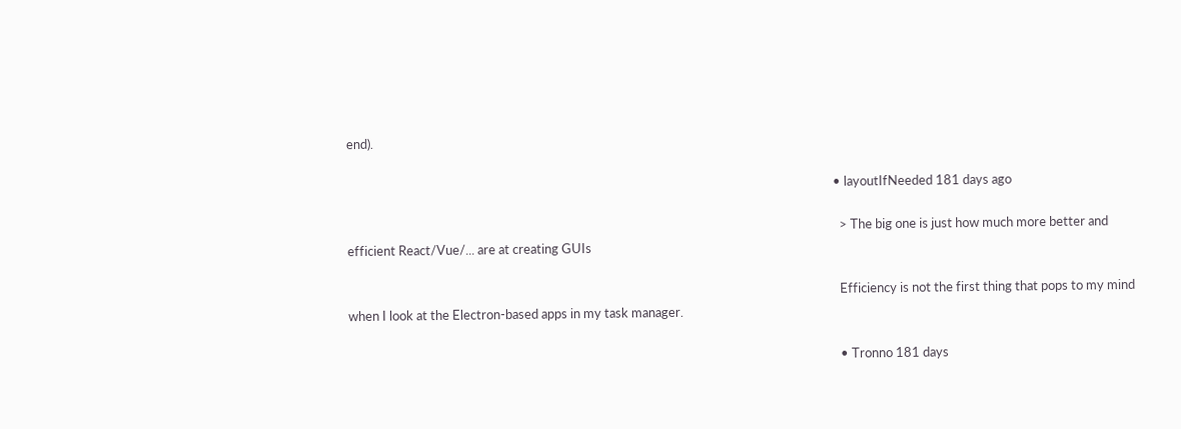end).

                                                                                                                                                                  • layoutIfNeeded 181 days ago

                                                                                                                                                                    > The big one is just how much more better and efficient React/Vue/... are at creating GUIs

                                                                                                                                                                    Efficiency is not the first thing that pops to my mind when I look at the Electron-based apps in my task manager.

                                                                                                                                                                    • Tronno 181 days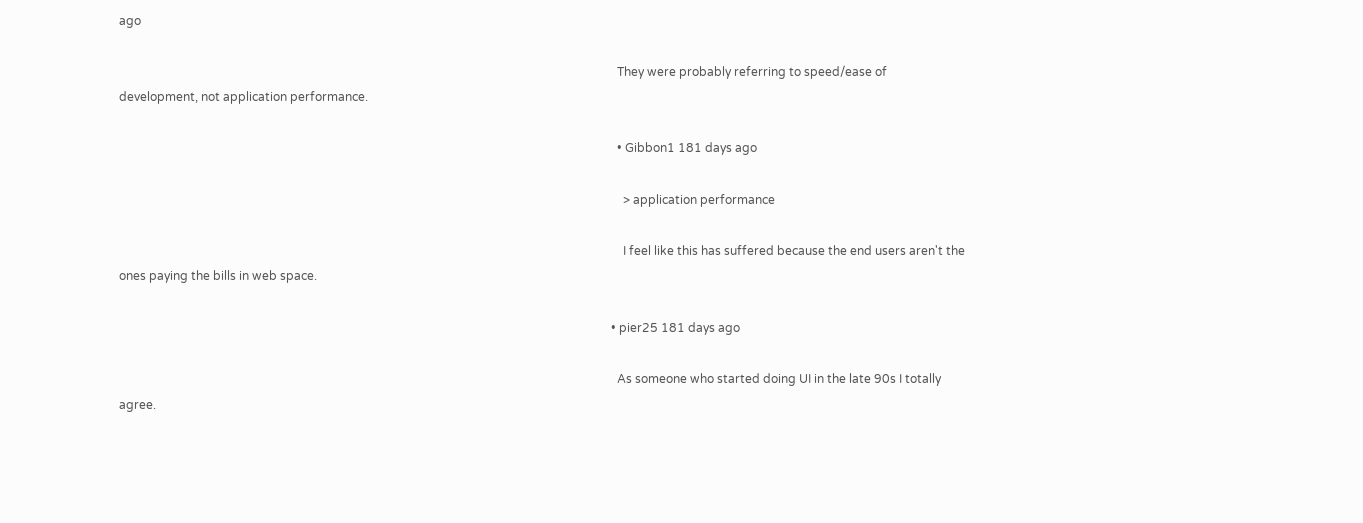ago

                                                                                                                                                                      They were probably referring to speed/ease of development, not application performance.

                                                                                                                                                                      • Gibbon1 181 days ago

                                                                                                                                                                        > application performance

                                                                                                                                                                        I feel like this has suffered because the end users aren't the ones paying the bills in web space.

                                                                                                                                                                    • pier25 181 days ago

                                                                                                                                                                      As someone who started doing UI in the late 90s I totally agree.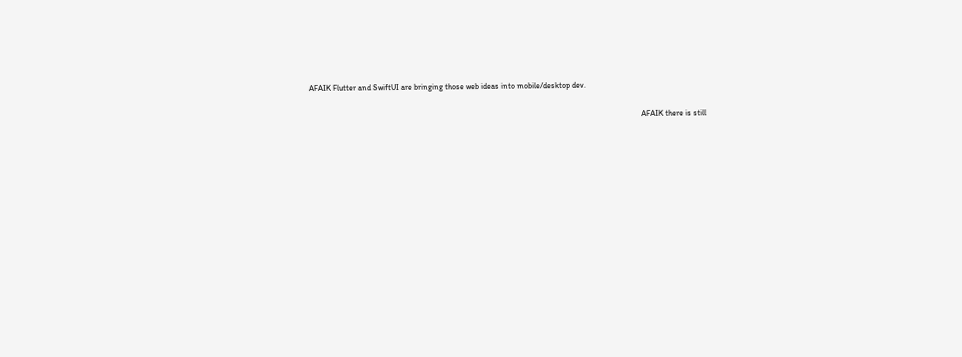AFAIK Flutter and SwiftUI are bringing those web ideas into mobile/desktop dev.

                                                                                                                                                                      AFAIK there is still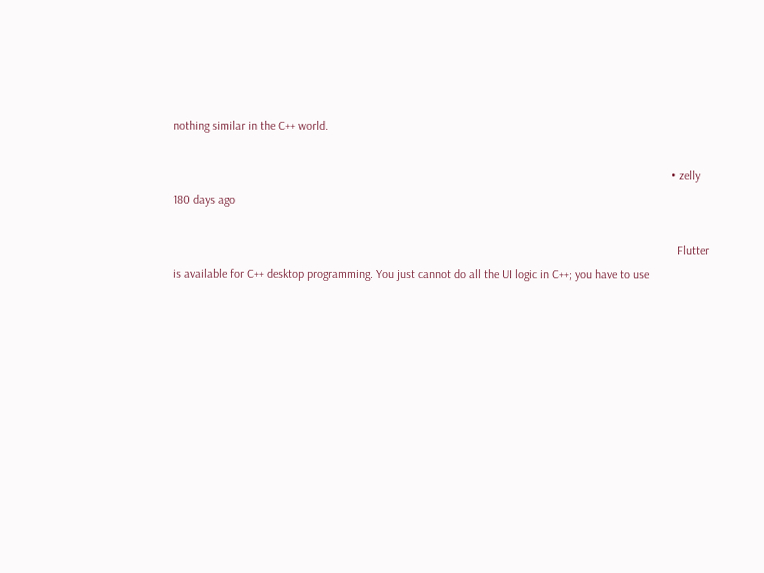nothing similar in the C++ world.

                                                                                                                                                                      • zelly 180 days ago

                                                                                                                                                                        Flutter is available for C++ desktop programming. You just cannot do all the UI logic in C++; you have to use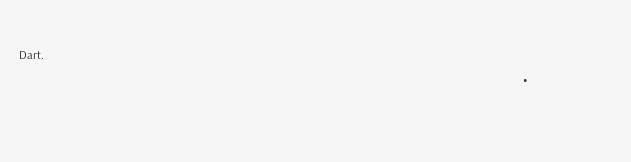Dart.

                                                                                                                                                                        •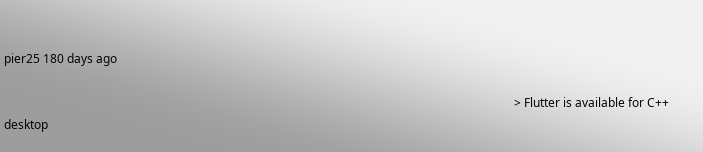pier25 180 days ago

                                                                                                                                                                          > Flutter is available for C++ desktop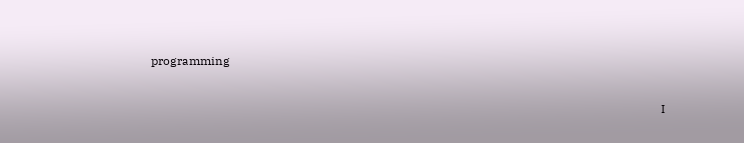programming

                                                                                                                                                                          I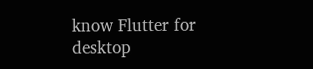know Flutter for desktop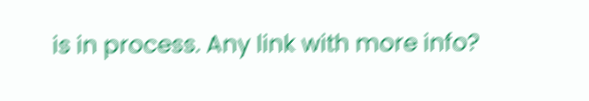is in process. Any link with more info?